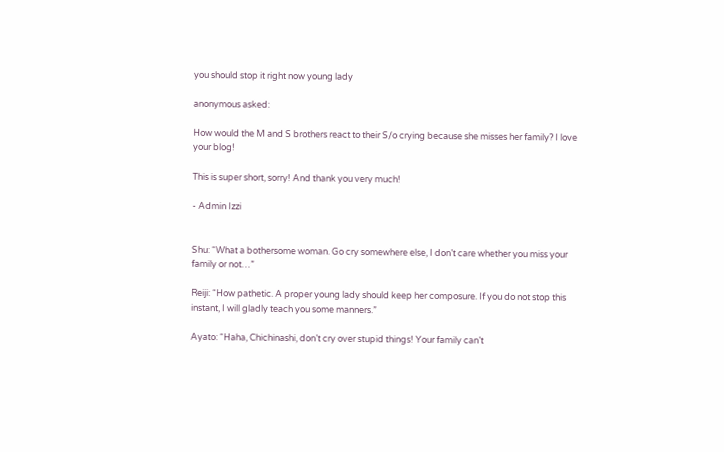you should stop it right now young lady

anonymous asked:

How would the M and S brothers react to their S/o crying because she misses her family? I love your blog!

This is super short, sorry! And thank you very much!

- Admin Izzi


Shu: “What a bothersome woman. Go cry somewhere else, I don’t care whether you miss your family or not…”

Reiji: “How pathetic. A proper young lady should keep her composure. If you do not stop this instant, I will gladly teach you some manners.”

Ayato: “Haha, Chichinashi, don’t cry over stupid things! Your family can’t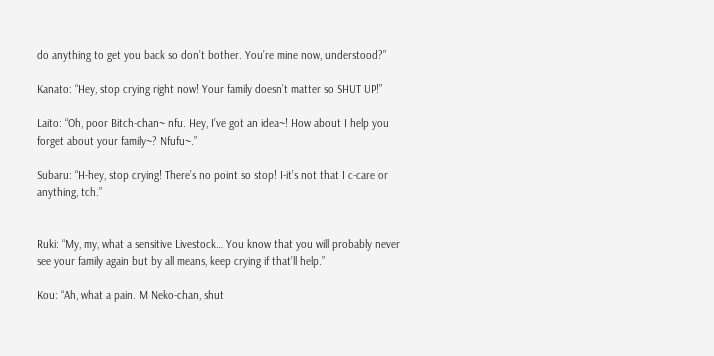do anything to get you back so don’t bother. You’re mine now, understood?”

Kanato: “Hey, stop crying right now! Your family doesn’t matter so SHUT UP!”

Laito: “Oh, poor Bitch-chan~ nfu. Hey, I’ve got an idea~! How about I help you forget about your family~? Nfufu~.”

Subaru: “H-hey, stop crying! There’s no point so stop! I-it’s not that I c-care or anything, tch.”


Ruki: “My, my, what a sensitive Livestock… You know that you will probably never see your family again but by all means, keep crying if that’ll help.”

Kou: “Ah, what a pain. M Neko-chan, shut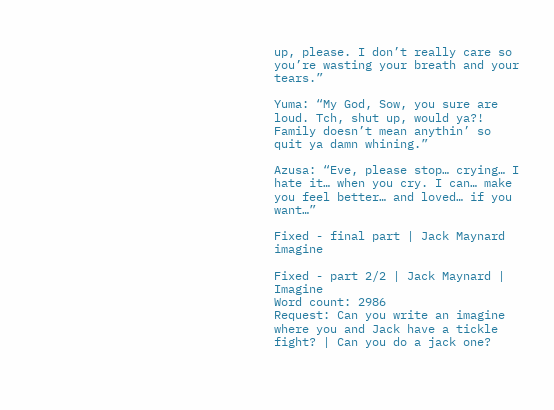up, please. I don’t really care so you’re wasting your breath and your tears.”

Yuma: “My God, Sow, you sure are loud. Tch, shut up, would ya?! Family doesn’t mean anythin’ so quit ya damn whining.”

Azusa: “Eve, please stop… crying… I hate it… when you cry. I can… make you feel better… and loved… if you want…”

Fixed - final part | Jack Maynard imagine

Fixed - part 2/2 | Jack Maynard | Imagine
Word count: 2986
Request: Can you write an imagine where you and Jack have a tickle fight? | Can you do a jack one?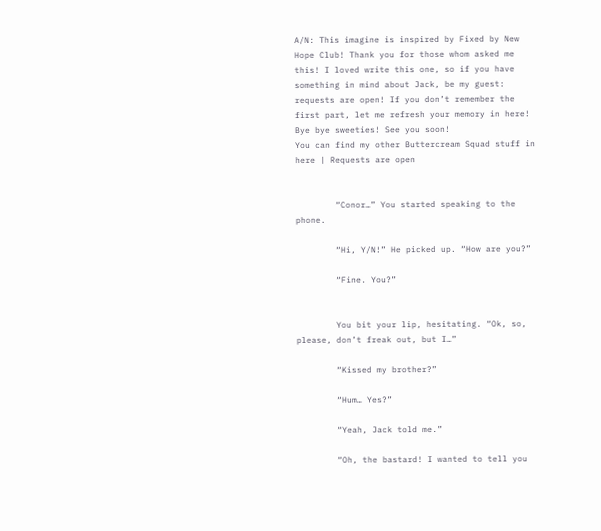A/N: This imagine is inspired by Fixed by New Hope Club! Thank you for those whom asked me this! I loved write this one, so if you have something in mind about Jack, be my guest: requests are open! If you don’t remember the first part, let me refresh your memory in here! Bye bye sweeties! See you soon!
You can find my other Buttercream Squad stuff in here | Requests are open


        “Conor…” You started speaking to the phone.

        “Hi, Y/N!” He picked up. “How are you?”

        “Fine. You?”


        You bit your lip, hesitating. “Ok, so, please, don’t freak out, but I…”

        “Kissed my brother?”

        “Hum… Yes?”

        “Yeah, Jack told me.”

        “Oh, the bastard! I wanted to tell you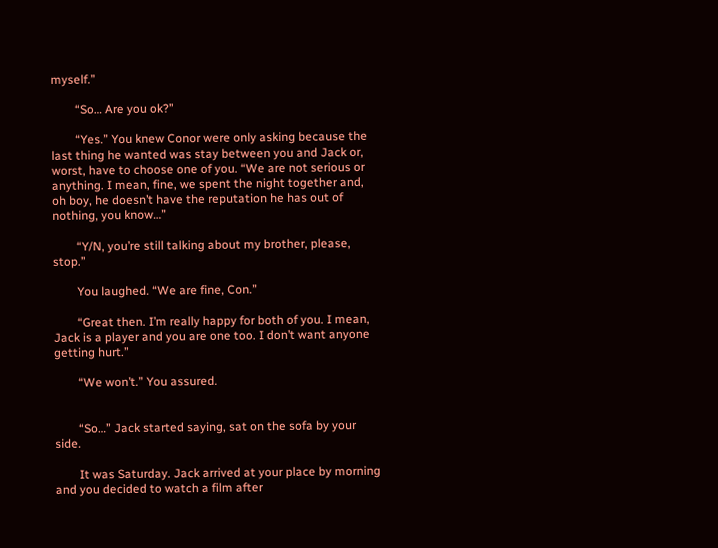myself.”

        “So… Are you ok?”

        “Yes.” You knew Conor were only asking because the last thing he wanted was stay between you and Jack or, worst, have to choose one of you. “We are not serious or anything. I mean, fine, we spent the night together and, oh boy, he doesn’t have the reputation he has out of nothing, you know…”

        “Y/N, you’re still talking about my brother, please, stop.”

        You laughed. “We are fine, Con.”

        “Great then. I’m really happy for both of you. I mean, Jack is a player and you are one too. I don’t want anyone getting hurt.”

        “We won’t.” You assured.


        “So…” Jack started saying, sat on the sofa by your side.

        It was Saturday. Jack arrived at your place by morning and you decided to watch a film after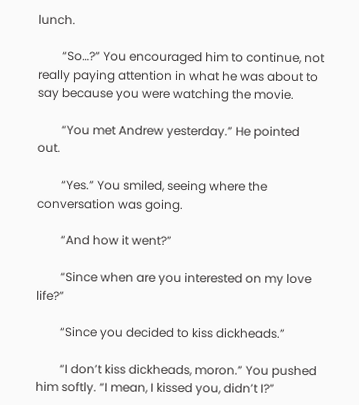lunch.

        “So…?” You encouraged him to continue, not really paying attention in what he was about to say because you were watching the movie.

        “You met Andrew yesterday.” He pointed out.

        “Yes.” You smiled, seeing where the conversation was going.

        “And how it went?”

        “Since when are you interested on my love life?”

        “Since you decided to kiss dickheads.”

        “I don’t kiss dickheads, moron.” You pushed him softly. “I mean, I kissed you, didn’t I?”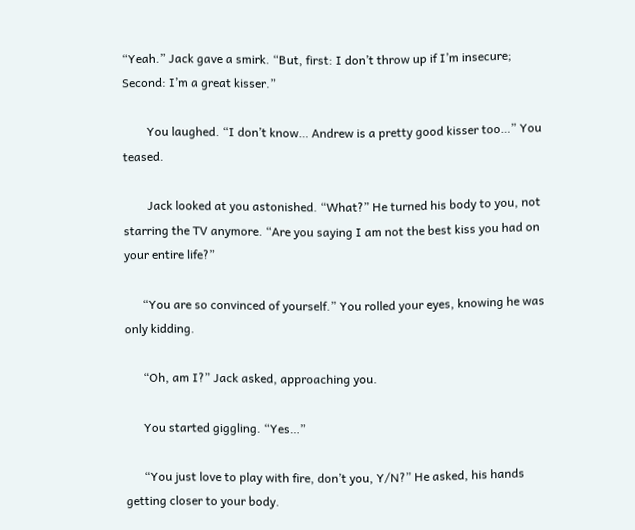“Yeah.” Jack gave a smirk. “But, first: I don’t throw up if I’m insecure; Second: I’m a great kisser.”

        You laughed. “I don’t know… Andrew is a pretty good kisser too…” You teased.

        Jack looked at you astonished. “What?” He turned his body to you, not starring the TV anymore. “Are you saying I am not the best kiss you had on your entire life?”

      “You are so convinced of yourself.” You rolled your eyes, knowing he was only kidding.

      “Oh, am I?” Jack asked, approaching you.

      You started giggling. “Yes…”

      “You just love to play with fire, don’t you, Y/N?” He asked, his hands getting closer to your body.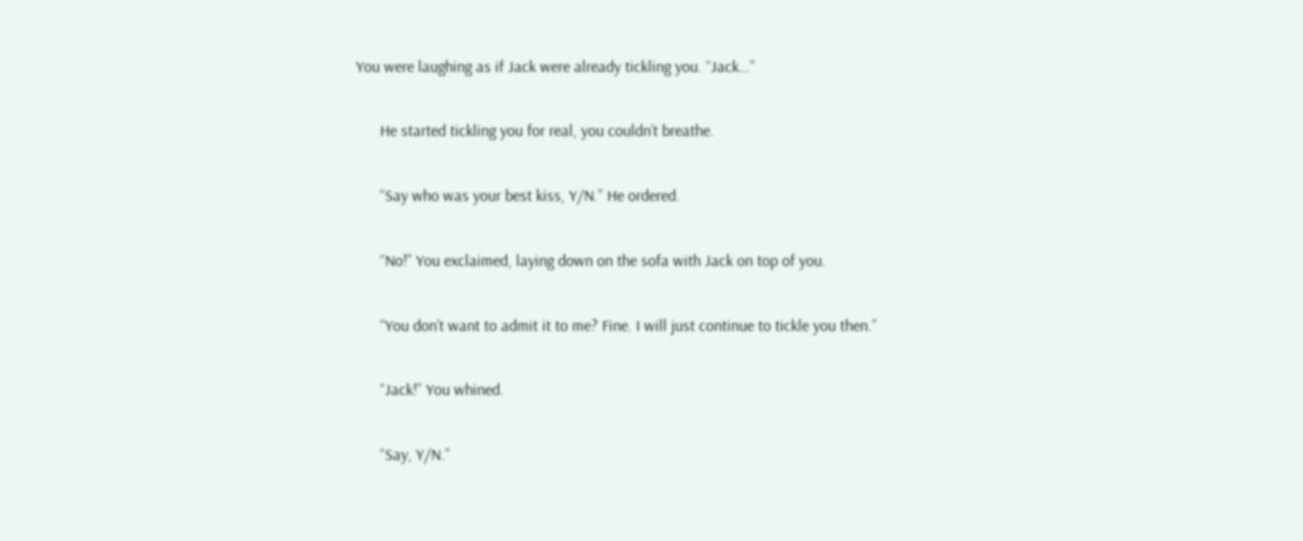You were laughing as if Jack were already tickling you. “Jack…”

      He started tickling you for real, you couldn’t breathe.

      “Say who was your best kiss, Y/N.” He ordered.

      “No!” You exclaimed, laying down on the sofa with Jack on top of you.

      “You don’t want to admit it to me? Fine. I will just continue to tickle you then.”

      “Jack!” You whined.

      “Say, Y/N.”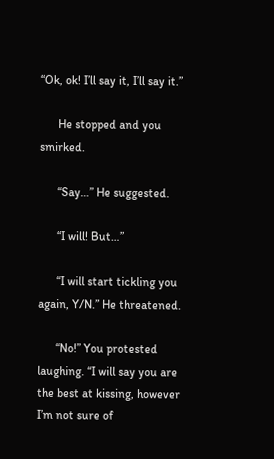“Ok, ok! I’ll say it, I’ll say it.”

      He stopped and you smirked.

      “Say…” He suggested.

      “I will! But…”

      “I will start tickling you again, Y/N.” He threatened.

      “No!” You protested laughing. “I will say you are the best at kissing, however I’m not sure of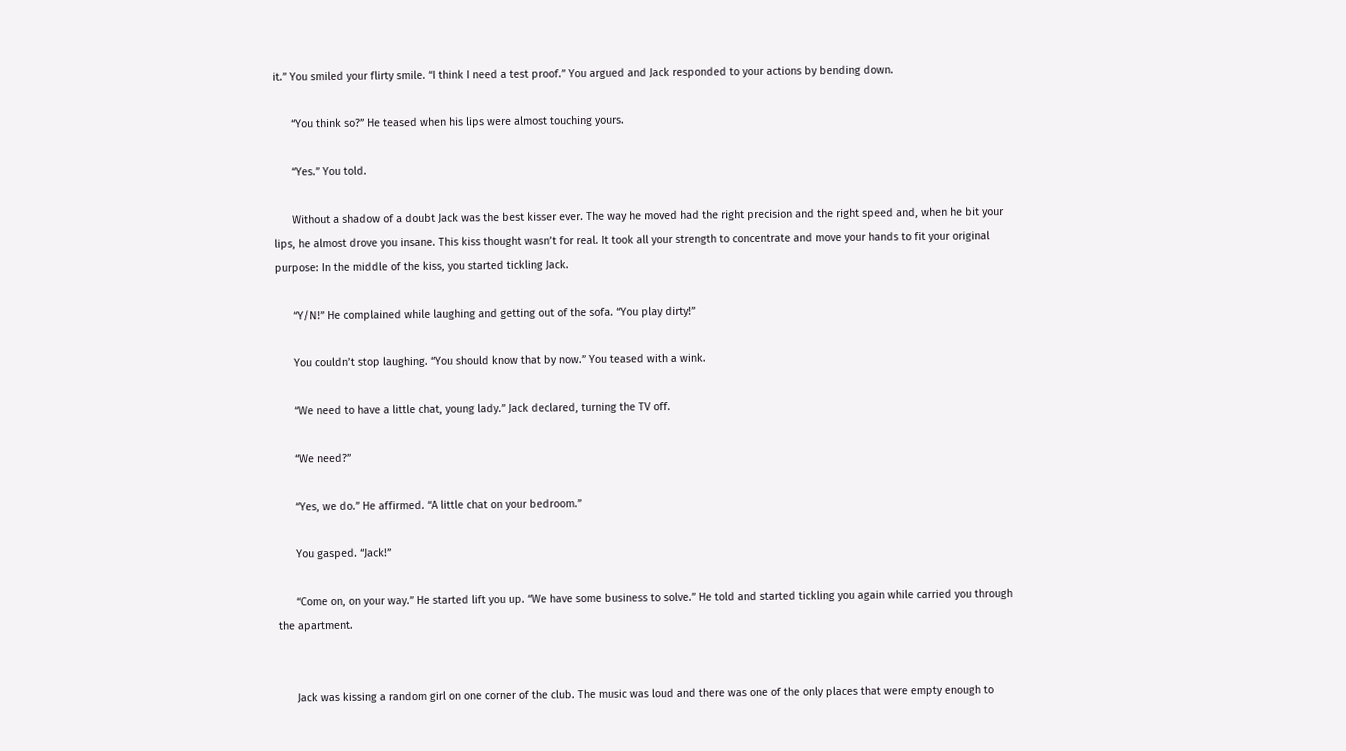it.” You smiled your flirty smile. “I think I need a test proof.” You argued and Jack responded to your actions by bending down.

      “You think so?” He teased when his lips were almost touching yours.

      “Yes.” You told.

      Without a shadow of a doubt Jack was the best kisser ever. The way he moved had the right precision and the right speed and, when he bit your lips, he almost drove you insane. This kiss thought wasn’t for real. It took all your strength to concentrate and move your hands to fit your original purpose: In the middle of the kiss, you started tickling Jack.

      “Y/N!” He complained while laughing and getting out of the sofa. “You play dirty!”

      You couldn’t stop laughing. “You should know that by now.” You teased with a wink.

      “We need to have a little chat, young lady.” Jack declared, turning the TV off.

      “We need?”

      “Yes, we do.” He affirmed. “A little chat on your bedroom.”

      You gasped. “Jack!”

      “Come on, on your way.” He started lift you up. “We have some business to solve.” He told and started tickling you again while carried you through the apartment.


      Jack was kissing a random girl on one corner of the club. The music was loud and there was one of the only places that were empty enough to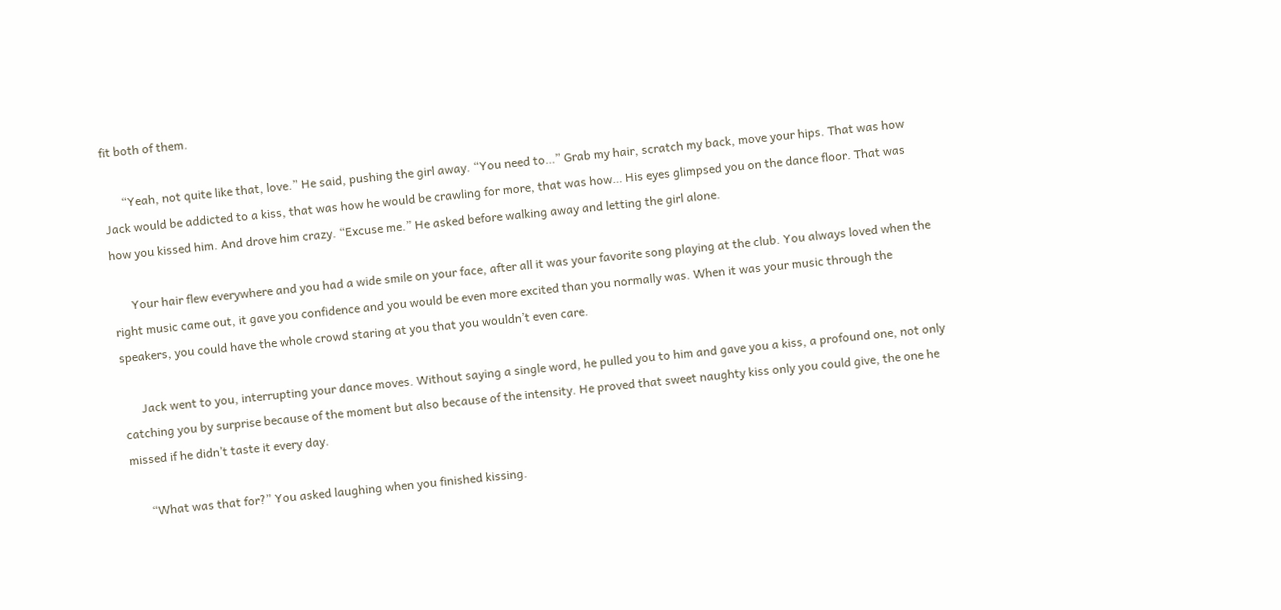fit both of them.

      “Yeah, not quite like that, love.” He said, pushing the girl away. “You need to…” Grab my hair, scratch my back, move your hips. That was how Jack would be addicted to a kiss, that was how he would be crawling for more, that was how… His eyes glimpsed you on the dance floor. That was how you kissed him. And drove him crazy. “Excuse me.” He asked before walking away and letting the girl alone.

      Your hair flew everywhere and you had a wide smile on your face, after all it was your favorite song playing at the club. You always loved when the right music came out, it gave you confidence and you would be even more excited than you normally was. When it was your music through the speakers, you could have the whole crowd staring at you that you wouldn’t even care.

      Jack went to you, interrupting your dance moves. Without saying a single word, he pulled you to him and gave you a kiss, a profound one, not only catching you by surprise because of the moment but also because of the intensity. He proved that sweet naughty kiss only you could give, the one he missed if he didn’t taste it every day.

      “What was that for?” You asked laughing when you finished kissing.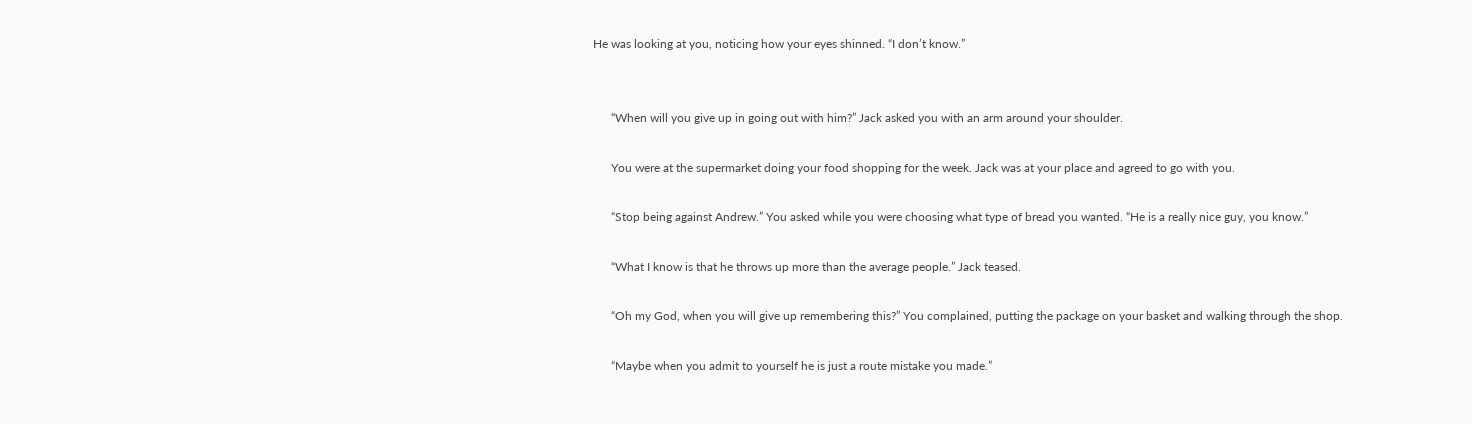He was looking at you, noticing how your eyes shinned. “I don’t know.”


      “When will you give up in going out with him?” Jack asked you with an arm around your shoulder.

      You were at the supermarket doing your food shopping for the week. Jack was at your place and agreed to go with you.

      “Stop being against Andrew.” You asked while you were choosing what type of bread you wanted. “He is a really nice guy, you know.”

      “What I know is that he throws up more than the average people.” Jack teased.

      “Oh my God, when you will give up remembering this?” You complained, putting the package on your basket and walking through the shop.

      “Maybe when you admit to yourself he is just a route mistake you made.”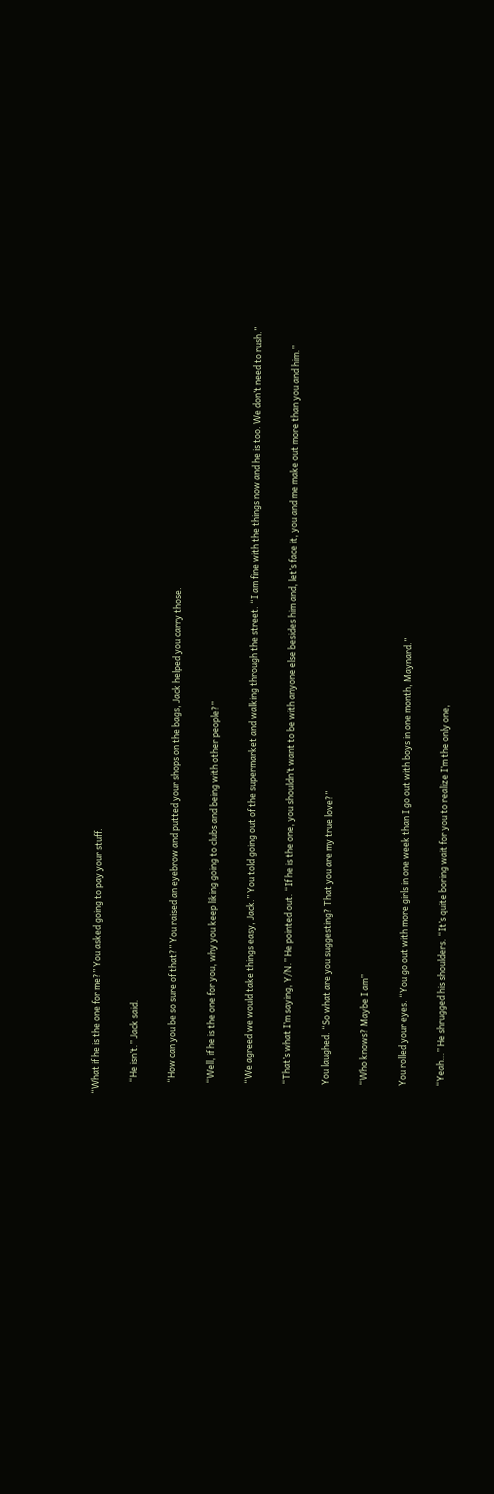“What if he is the one for me?” You asked going to pay your stuff.

      “He isn’t.” Jack said.

      “How can you be so sure of that?” You raised an eyebrow and putted your shops on the bags, Jack helped you carry those.

      “Well, if he is the one for you, why you keep liking going to clubs and being with other people?”

      “We agreed we would take things easy, Jack.” You told going out of the supermarket and walking through the street. “I am fine with the things now and he is too. We don’t need to rush.”

      “That’s what I’m saying, Y/N.” He pointed out. “If he is the one, you shouldn’t want to be with anyone else besides him and, let’s face it, you and me make out more than you and him.”

      You laughed. “So what are you suggesting? That you are my true love?”

      “Who knows? Maybe I am”

      You rolled your eyes. “You go out with more girls in one week than I go out with boys in one month, Maynard.”

      “Yeah…” He shrugged his shoulders. “It’s quite boring wait for you to realize I’m the only one,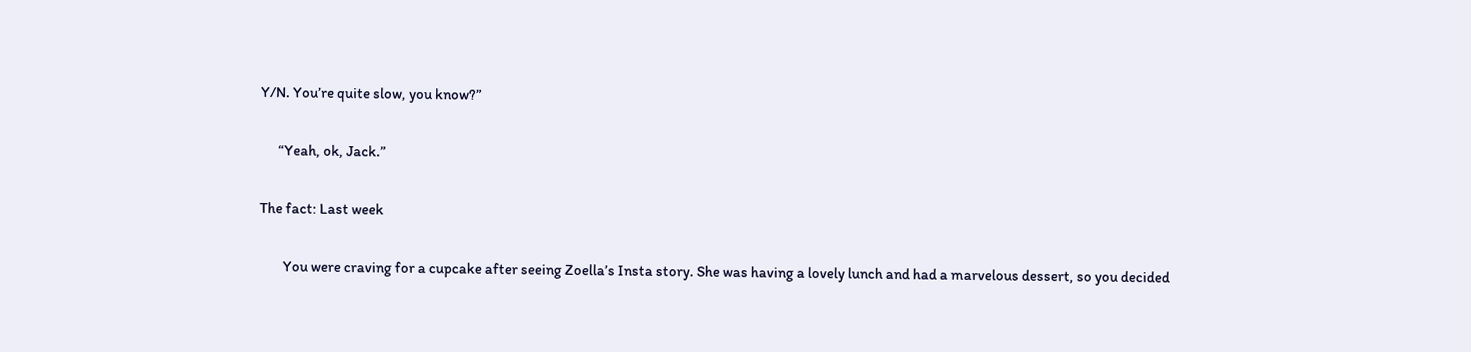Y/N. You’re quite slow, you know?”

      “Yeah, ok, Jack.”

The fact: Last week

        You were craving for a cupcake after seeing Zoella’s Insta story. She was having a lovely lunch and had a marvelous dessert, so you decided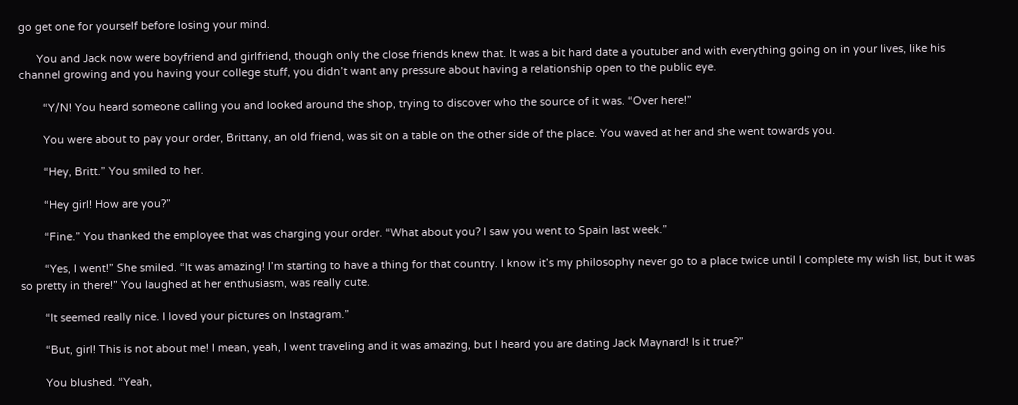go get one for yourself before losing your mind.

      You and Jack now were boyfriend and girlfriend, though only the close friends knew that. It was a bit hard date a youtuber and with everything going on in your lives, like his channel growing and you having your college stuff, you didn’t want any pressure about having a relationship open to the public eye.

        “Y/N! You heard someone calling you and looked around the shop, trying to discover who the source of it was. “Over here!”

        You were about to pay your order, Brittany, an old friend, was sit on a table on the other side of the place. You waved at her and she went towards you.

        “Hey, Britt.” You smiled to her.

        “Hey girl! How are you?”

        “Fine.” You thanked the employee that was charging your order. “What about you? I saw you went to Spain last week.”

        “Yes, I went!” She smiled. “It was amazing! I’m starting to have a thing for that country. I know it’s my philosophy never go to a place twice until I complete my wish list, but it was so pretty in there!” You laughed at her enthusiasm, was really cute.

        “It seemed really nice. I loved your pictures on Instagram.”

        “But, girl! This is not about me! I mean, yeah, I went traveling and it was amazing, but I heard you are dating Jack Maynard! Is it true?”

        You blushed. “Yeah,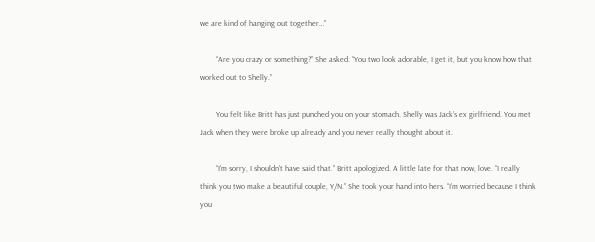we are kind of hanging out together…”

        “Are you crazy or something?” She asked. “You two look adorable, I get it, but you know how that worked out to Shelly.”

        You felt like Britt has just punched you on your stomach. Shelly was Jack’s ex girlfriend. You met Jack when they were broke up already and you never really thought about it.

        “I’m sorry, I shouldn’t have said that.” Britt apologized. A little late for that now, love. “I really think you two make a beautiful couple, Y/N.” She took your hand into hers. “I’m worried because I think you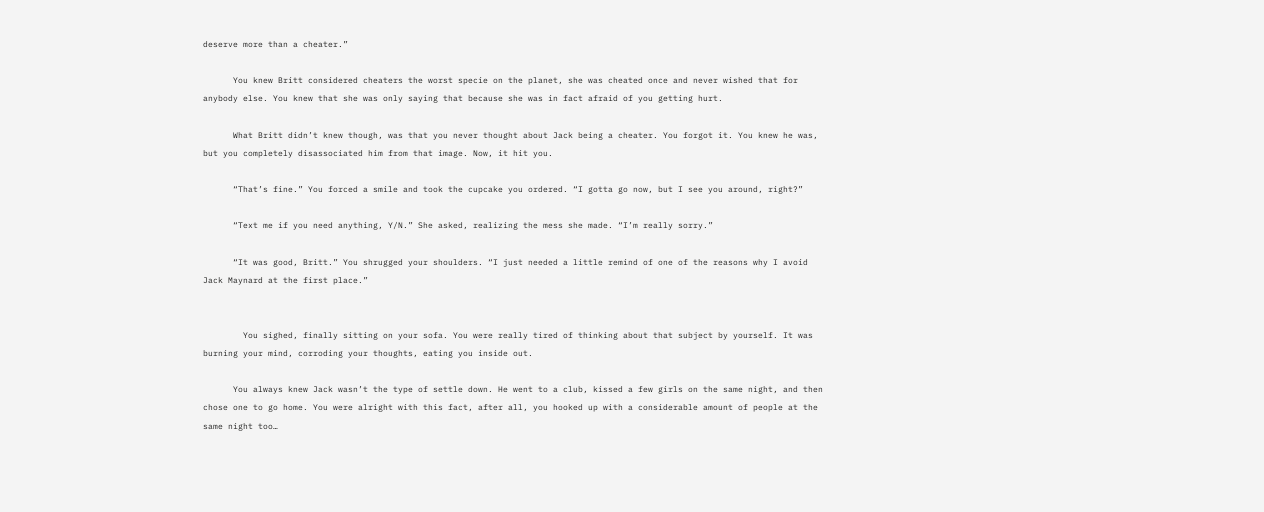deserve more than a cheater.”

      You knew Britt considered cheaters the worst specie on the planet, she was cheated once and never wished that for anybody else. You knew that she was only saying that because she was in fact afraid of you getting hurt.

      What Britt didn’t knew though, was that you never thought about Jack being a cheater. You forgot it. You knew he was, but you completely disassociated him from that image. Now, it hit you.

      “That’s fine.” You forced a smile and took the cupcake you ordered. “I gotta go now, but I see you around, right?”

      “Text me if you need anything, Y/N.” She asked, realizing the mess she made. “I’m really sorry.”

      “It was good, Britt.” You shrugged your shoulders. “I just needed a little remind of one of the reasons why I avoid Jack Maynard at the first place.”


        You sighed, finally sitting on your sofa. You were really tired of thinking about that subject by yourself. It was burning your mind, corroding your thoughts, eating you inside out.

      You always knew Jack wasn’t the type of settle down. He went to a club, kissed a few girls on the same night, and then chose one to go home. You were alright with this fact, after all, you hooked up with a considerable amount of people at the same night too…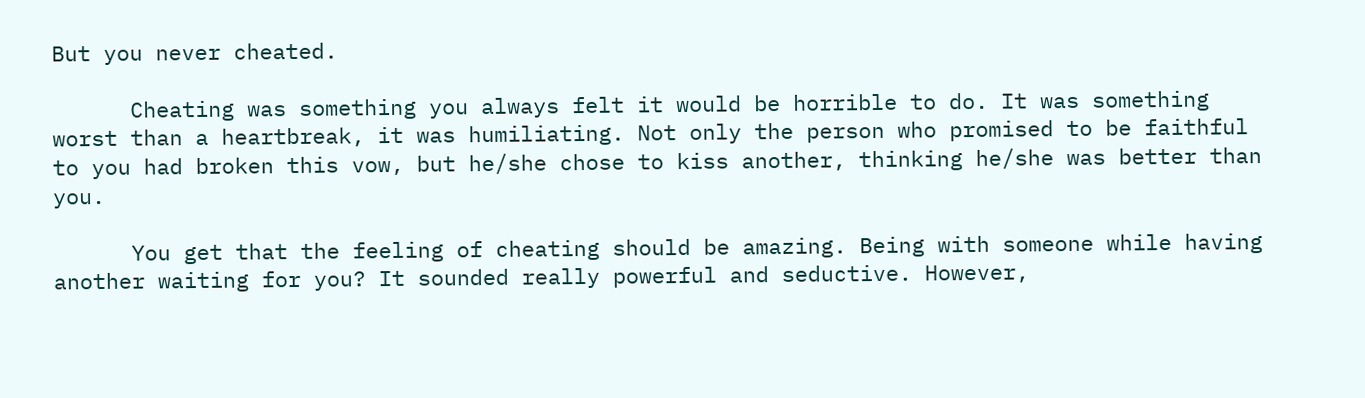But you never cheated.

      Cheating was something you always felt it would be horrible to do. It was something worst than a heartbreak, it was humiliating. Not only the person who promised to be faithful to you had broken this vow, but he/she chose to kiss another, thinking he/she was better than you.

      You get that the feeling of cheating should be amazing. Being with someone while having another waiting for you? It sounded really powerful and seductive. However,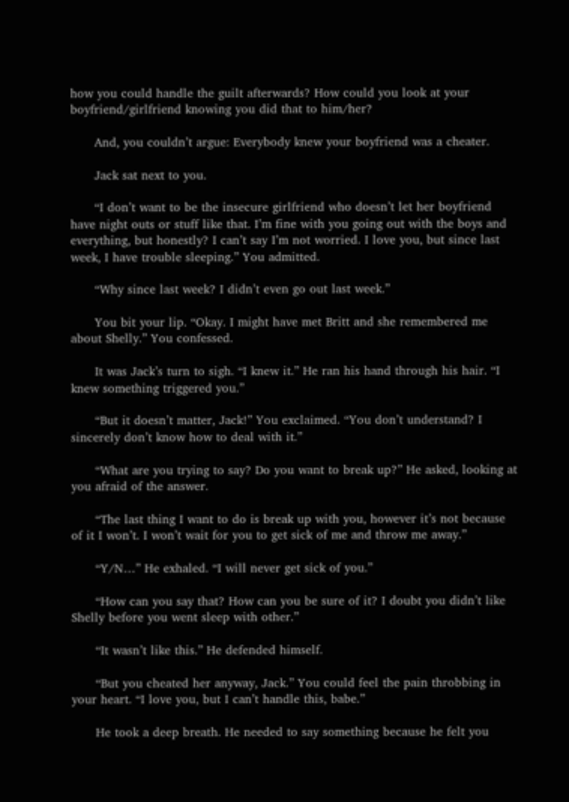how you could handle the guilt afterwards? How could you look at your boyfriend/girlfriend knowing you did that to him/her?

      And, you couldn’t argue: Everybody knew your boyfriend was a cheater.

      Jack sat next to you.

      “I don’t want to be the insecure girlfriend who doesn’t let her boyfriend have night outs or stuff like that. I’m fine with you going out with the boys and everything, but honestly? I can’t say I’m not worried. I love you, but since last week, I have trouble sleeping.” You admitted.

      “Why since last week? I didn’t even go out last week.”

      You bit your lip. “Okay. I might have met Britt and she remembered me about Shelly.” You confessed.

      It was Jack’s turn to sigh. “I knew it.” He ran his hand through his hair. “I knew something triggered you.”

      “But it doesn’t matter, Jack!” You exclaimed. “You don’t understand? I sincerely don’t know how to deal with it.”

      “What are you trying to say? Do you want to break up?” He asked, looking at you afraid of the answer.

      “The last thing I want to do is break up with you, however it’s not because of it I won’t. I won’t wait for you to get sick of me and throw me away.”

      “Y/N…” He exhaled. “I will never get sick of you.”

      “How can you say that? How can you be sure of it? I doubt you didn’t like Shelly before you went sleep with other.”

      “It wasn’t like this.” He defended himself.

      “But you cheated her anyway, Jack.” You could feel the pain throbbing in your heart. “I love you, but I can’t handle this, babe.”

      He took a deep breath. He needed to say something because he felt you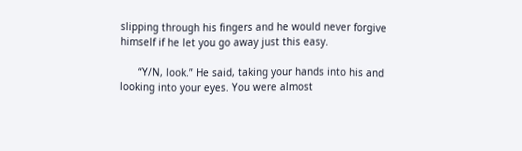slipping through his fingers and he would never forgive himself if he let you go away just this easy.

      “Y/N, look.” He said, taking your hands into his and looking into your eyes. You were almost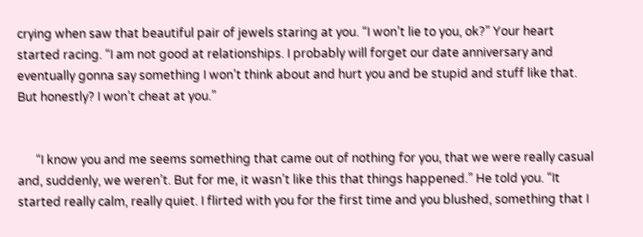crying when saw that beautiful pair of jewels staring at you. “I won’t lie to you, ok?” Your heart started racing. “I am not good at relationships. I probably will forget our date anniversary and eventually gonna say something I won’t think about and hurt you and be stupid and stuff like that. But honestly? I won’t cheat at you.”


      “I know you and me seems something that came out of nothing for you, that we were really casual and, suddenly, we weren’t. But for me, it wasn’t like this that things happened.” He told you. “It started really calm, really quiet. I flirted with you for the first time and you blushed, something that I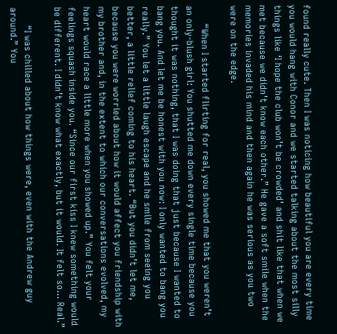found really cute. Then I was noticing how beautiful you are every time you would hang with Conor and we started talking about the most silly things like ‘I hope the club won’t be crowded’ and shit like that when we met because we didn’t know each other.” He gave a soft smile when the memories invaded his mind and then again he was serious as you two were on the edge.

      “When I started flirting for real, you showed me that you weren’t an only-blush girl: You shutted me down every single time because you thought it was nothing, that I was doing that just because I wanted to bang you. And let me be honest with you now: I only wanted to bang you really.” You let a little laugh escape and he smile from seeing you better, a little relief coming to his heart. “But you didn’t let me, because you were worried about how it would affect you friendship with my brother and, in the extent to which our conversations evolved, my heart would race a little more when you showed up.” You felt your feelings squash inside you. “Since our first kiss I knew something would be different. I didn’t know what exactly, but it would. It felt so… Real.”

      “I was chilled about how things were, even with the Andrew guy around.” You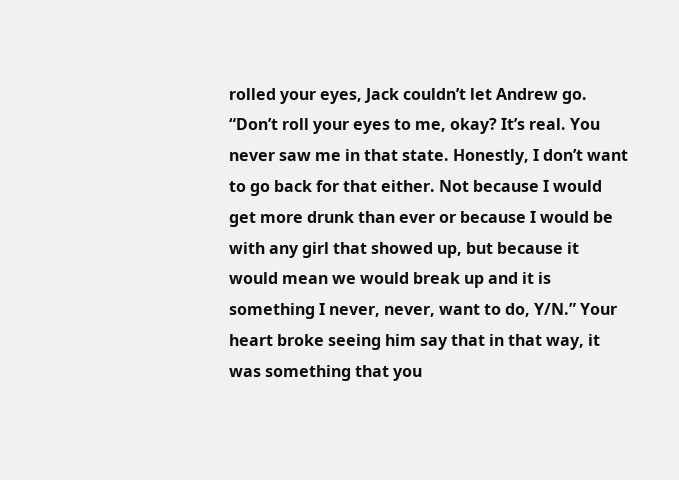rolled your eyes, Jack couldn’t let Andrew go. “Don’t roll your eyes to me, okay? It’s real. You never saw me in that state. Honestly, I don’t want to go back for that either. Not because I would get more drunk than ever or because I would be with any girl that showed up, but because it would mean we would break up and it is something I never, never, want to do, Y/N.” Your heart broke seeing him say that in that way, it was something that you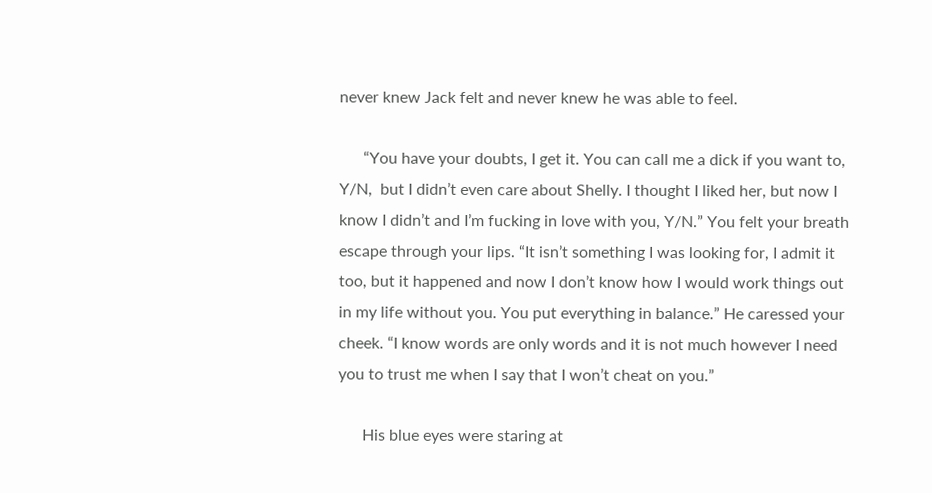never knew Jack felt and never knew he was able to feel.

      “You have your doubts, I get it. You can call me a dick if you want to, Y/N,  but I didn’t even care about Shelly. I thought I liked her, but now I know I didn’t and I’m fucking in love with you, Y/N.” You felt your breath escape through your lips. “It isn’t something I was looking for, I admit it too, but it happened and now I don’t know how I would work things out in my life without you. You put everything in balance.” He caressed your cheek. “I know words are only words and it is not much however I need you to trust me when I say that I won’t cheat on you.”

      His blue eyes were staring at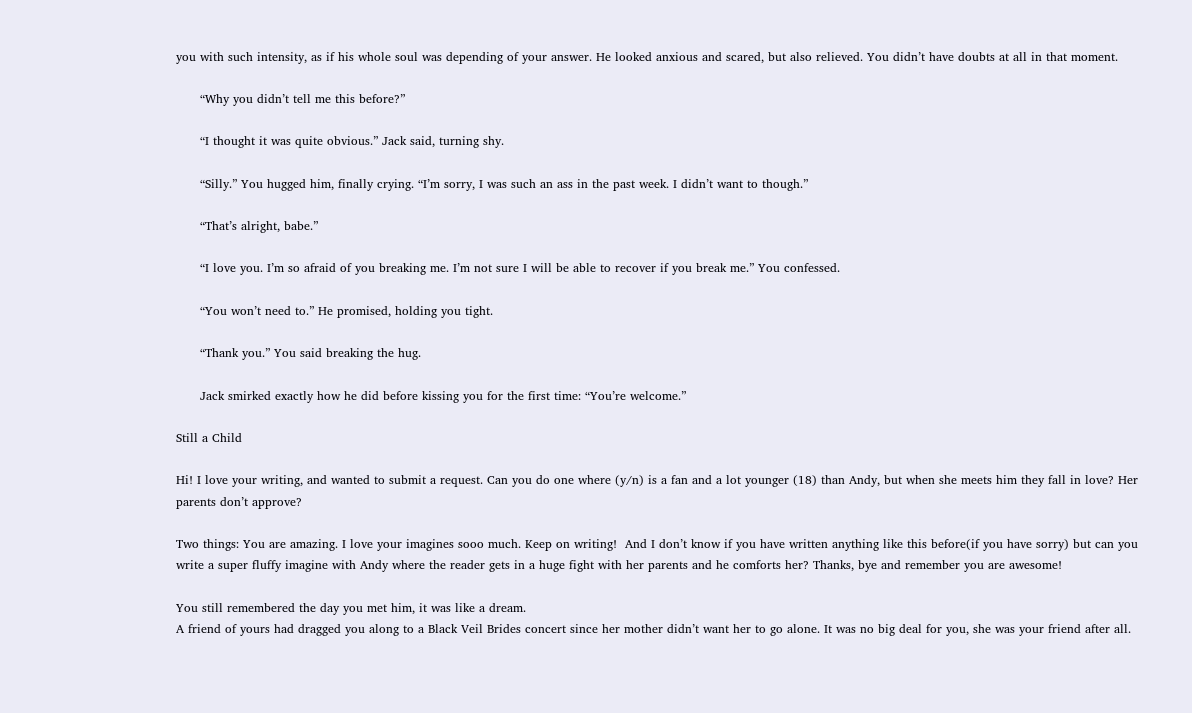you with such intensity, as if his whole soul was depending of your answer. He looked anxious and scared, but also relieved. You didn’t have doubts at all in that moment.

      “Why you didn’t tell me this before?”

      “I thought it was quite obvious.” Jack said, turning shy.

      “Silly.” You hugged him, finally crying. “I’m sorry, I was such an ass in the past week. I didn’t want to though.”

      “That’s alright, babe.”

      “I love you. I’m so afraid of you breaking me. I’m not sure I will be able to recover if you break me.” You confessed.

      “You won’t need to.” He promised, holding you tight.

      “Thank you.” You said breaking the hug.

      Jack smirked exactly how he did before kissing you for the first time: “You’re welcome.”

Still a Child

Hi! I love your writing, and wanted to submit a request. Can you do one where (y/n) is a fan and a lot younger (18) than Andy, but when she meets him they fall in love? Her parents don’t approve?

Two things: You are amazing. I love your imagines sooo much. Keep on writing!  And I don’t know if you have written anything like this before(if you have sorry) but can you write a super fluffy imagine with Andy where the reader gets in a huge fight with her parents and he comforts her? Thanks, bye and remember you are awesome!

You still remembered the day you met him, it was like a dream.
A friend of yours had dragged you along to a Black Veil Brides concert since her mother didn’t want her to go alone. It was no big deal for you, she was your friend after all.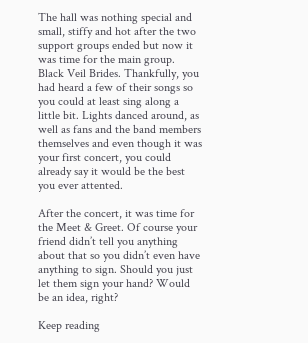The hall was nothing special and small, stiffy and hot after the two support groups ended but now it was time for the main group. Black Veil Brides. Thankfully, you had heard a few of their songs so you could at least sing along a little bit. Lights danced around, as well as fans and the band members themselves and even though it was your first concert, you could already say it would be the best you ever attented.

After the concert, it was time for the Meet & Greet. Of course your friend didn’t tell you anything about that so you didn’t even have anything to sign. Should you just let them sign your hand? Would be an idea, right?

Keep reading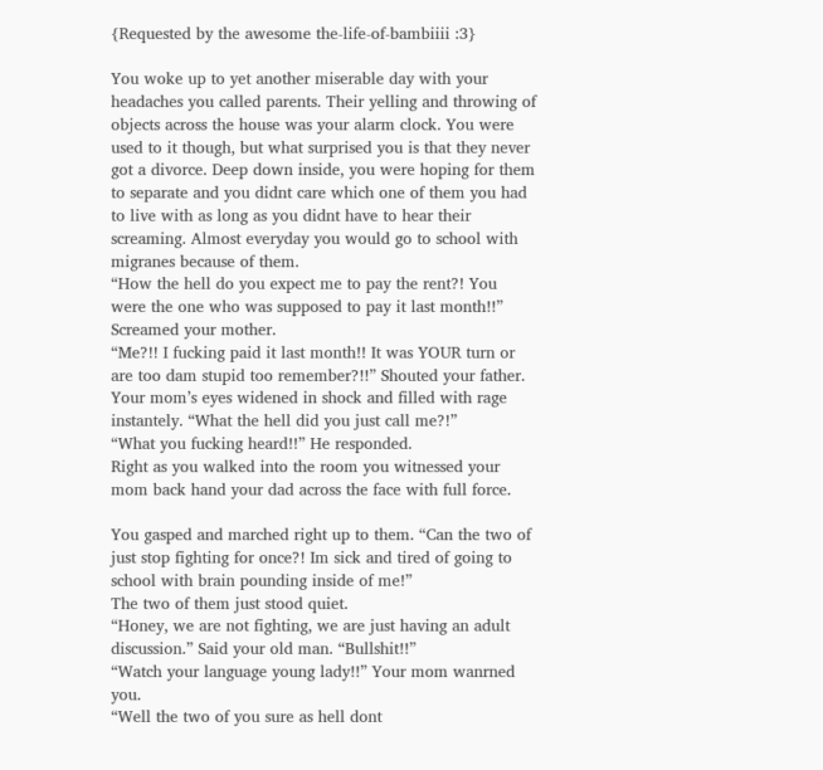{Requested by the awesome the-life-of-bambiiii :3}

You woke up to yet another miserable day with your headaches you called parents. Their yelling and throwing of objects across the house was your alarm clock. You were used to it though, but what surprised you is that they never got a divorce. Deep down inside, you were hoping for them to separate and you didnt care which one of them you had to live with as long as you didnt have to hear their screaming. Almost everyday you would go to school with migranes because of them.
“How the hell do you expect me to pay the rent?! You were the one who was supposed to pay it last month!!” Screamed your mother.
“Me?!! I fucking paid it last month!! It was YOUR turn or are too dam stupid too remember?!!” Shouted your father.
Your mom’s eyes widened in shock and filled with rage instantely. “What the hell did you just call me?!”
“What you fucking heard!!” He responded.
Right as you walked into the room you witnessed your mom back hand your dad across the face with full force.

You gasped and marched right up to them. “Can the two of just stop fighting for once?! Im sick and tired of going to school with brain pounding inside of me!”
The two of them just stood quiet.
“Honey, we are not fighting, we are just having an adult discussion.” Said your old man. “Bullshit!!”
“Watch your language young lady!!” Your mom wanrned you.
“Well the two of you sure as hell dont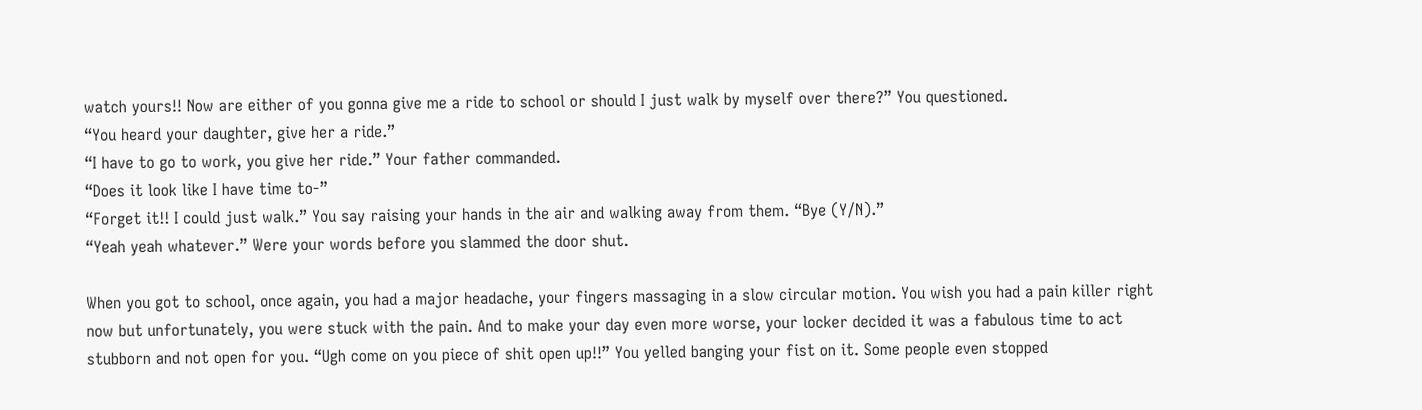watch yours!! Now are either of you gonna give me a ride to school or should I just walk by myself over there?” You questioned.
“You heard your daughter, give her a ride.”
“I have to go to work, you give her ride.” Your father commanded.
“Does it look like I have time to-”
“Forget it!! I could just walk.” You say raising your hands in the air and walking away from them. “Bye (Y/N).”
“Yeah yeah whatever.” Were your words before you slammed the door shut.

When you got to school, once again, you had a major headache, your fingers massaging in a slow circular motion. You wish you had a pain killer right now but unfortunately, you were stuck with the pain. And to make your day even more worse, your locker decided it was a fabulous time to act stubborn and not open for you. “Ugh come on you piece of shit open up!!” You yelled banging your fist on it. Some people even stopped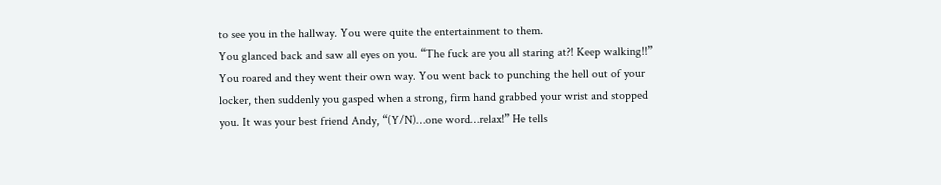to see you in the hallway. You were quite the entertainment to them.
You glanced back and saw all eyes on you. “The fuck are you all staring at?! Keep walking!!” You roared and they went their own way. You went back to punching the hell out of your locker, then suddenly you gasped when a strong, firm hand grabbed your wrist and stopped you. It was your best friend Andy, “(Y/N)…one word…relax!” He tells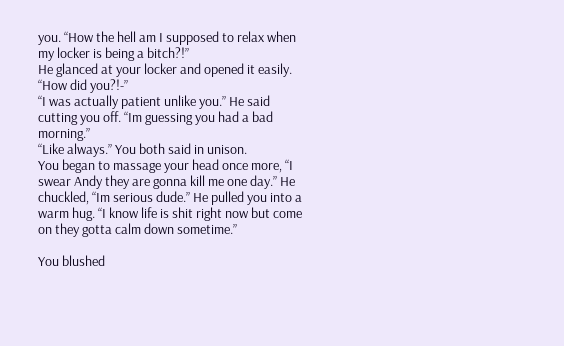you. “How the hell am I supposed to relax when my locker is being a bitch?!”
He glanced at your locker and opened it easily. “How did you?!-”
“I was actually patient unlike you.” He said cutting you off. “Im guessing you had a bad morning.”
“Like always.” You both said in unison.
You began to massage your head once more, “I swear Andy they are gonna kill me one day.” He chuckled, “Im serious dude.” He pulled you into a warm hug. “I know life is shit right now but come on they gotta calm down sometime.”

You blushed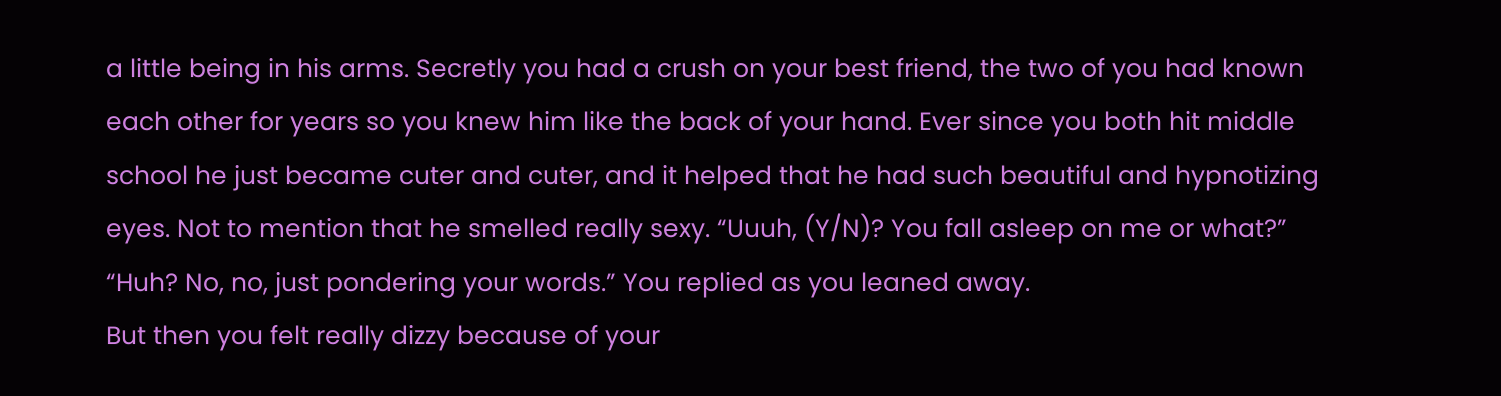a little being in his arms. Secretly you had a crush on your best friend, the two of you had known each other for years so you knew him like the back of your hand. Ever since you both hit middle school he just became cuter and cuter, and it helped that he had such beautiful and hypnotizing eyes. Not to mention that he smelled really sexy. “Uuuh, (Y/N)? You fall asleep on me or what?”
“Huh? No, no, just pondering your words.” You replied as you leaned away.
But then you felt really dizzy because of your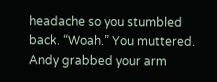headache so you stumbled back. “Woah.” You muttered. Andy grabbed your arm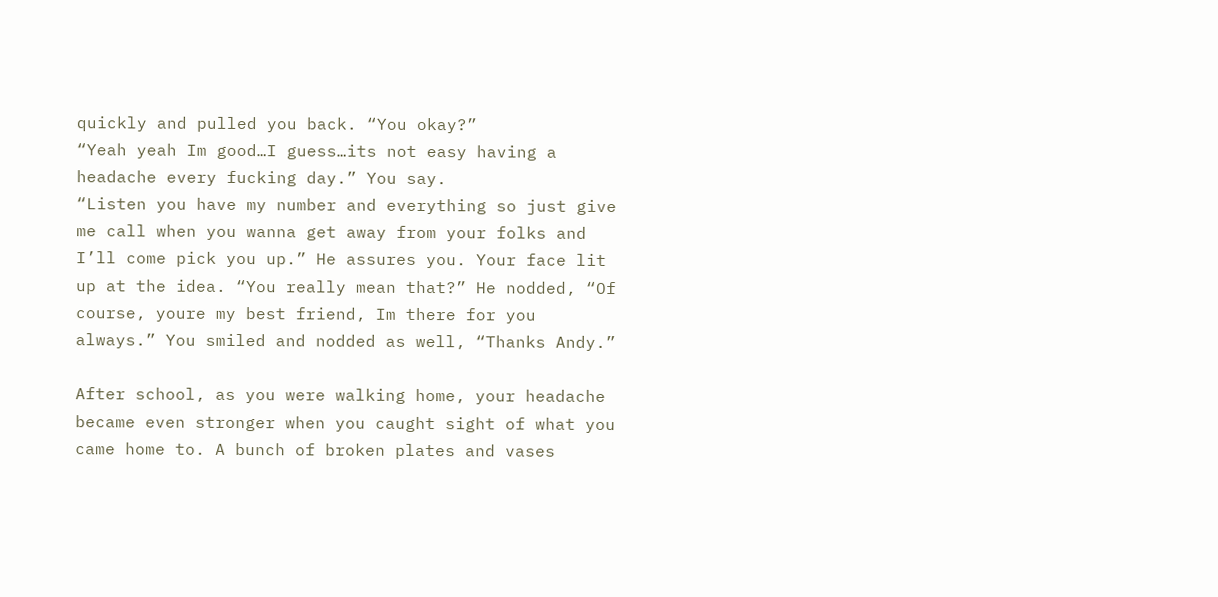quickly and pulled you back. “You okay?”
“Yeah yeah Im good…I guess…its not easy having a headache every fucking day.” You say.
“Listen you have my number and everything so just give me call when you wanna get away from your folks and I’ll come pick you up.” He assures you. Your face lit up at the idea. “You really mean that?” He nodded, “Of course, youre my best friend, Im there for you always.” You smiled and nodded as well, “Thanks Andy.”

After school, as you were walking home, your headache became even stronger when you caught sight of what you came home to. A bunch of broken plates and vases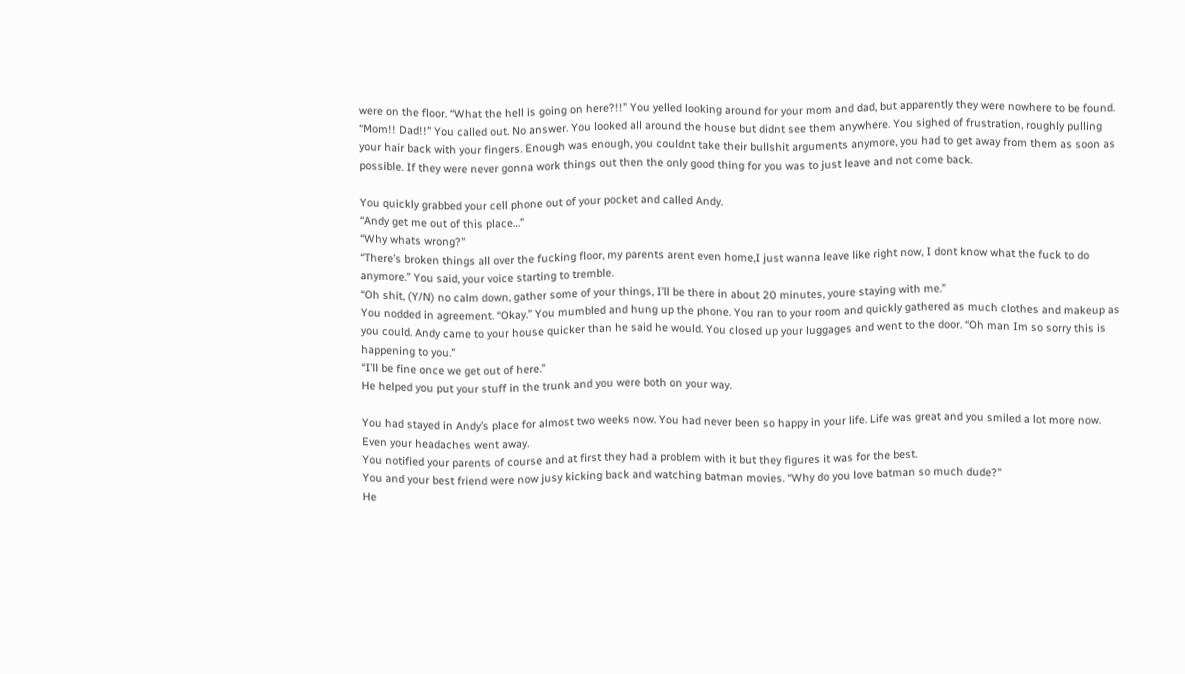were on the floor. “What the hell is going on here?!!” You yelled looking around for your mom and dad, but apparently they were nowhere to be found.
“Mom!! Dad!!” You called out. No answer. You looked all around the house but didnt see them anywhere. You sighed of frustration, roughly pulling your hair back with your fingers. Enough was enough, you couldnt take their bullshit arguments anymore, you had to get away from them as soon as possible. If they were never gonna work things out then the only good thing for you was to just leave and not come back.

You quickly grabbed your cell phone out of your pocket and called Andy.
“Andy get me out of this place…”
“Why whats wrong?”
“There’s broken things all over the fucking floor, my parents arent even home,I just wanna leave like right now, I dont know what the fuck to do anymore.” You said, your voice starting to tremble.
“Oh shit, (Y/N) no calm down, gather some of your things, I’ll be there in about 20 minutes, youre staying with me.”
You nodded in agreement. “Okay.” You mumbled and hung up the phone. You ran to your room and quickly gathered as much clothes and makeup as you could. Andy came to your house quicker than he said he would. You closed up your luggages and went to the door. “Oh man Im so sorry this is happening to you.”
“I’ll be fine once we get out of here.”
He helped you put your stuff in the trunk and you were both on your way.

You had stayed in Andy’s place for almost two weeks now. You had never been so happy in your life. Life was great and you smiled a lot more now. Even your headaches went away.
You notified your parents of course and at first they had a problem with it but they figures it was for the best.
You and your best friend were now jusy kicking back and watching batman movies. “Why do you love batman so much dude?”
He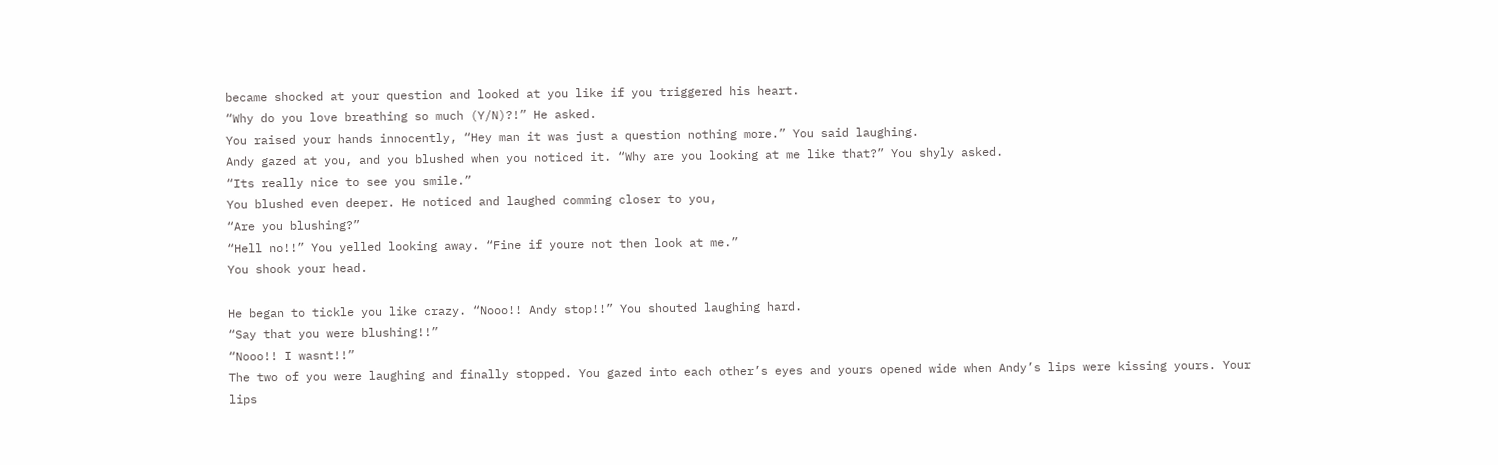became shocked at your question and looked at you like if you triggered his heart.
“Why do you love breathing so much (Y/N)?!” He asked.
You raised your hands innocently, “Hey man it was just a question nothing more.” You said laughing.
Andy gazed at you, and you blushed when you noticed it. “Why are you looking at me like that?” You shyly asked.
“Its really nice to see you smile.”
You blushed even deeper. He noticed and laughed comming closer to you,
“Are you blushing?”
“Hell no!!” You yelled looking away. “Fine if youre not then look at me.”
You shook your head.

He began to tickle you like crazy. “Nooo!! Andy stop!!” You shouted laughing hard.
“Say that you were blushing!!”
“Nooo!! I wasnt!!”
The two of you were laughing and finally stopped. You gazed into each other’s eyes and yours opened wide when Andy’s lips were kissing yours. Your lips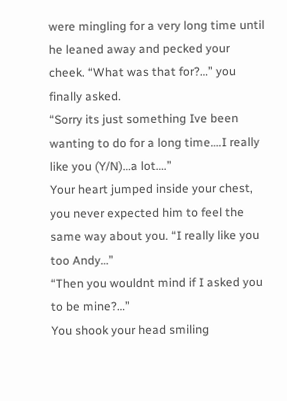were mingling for a very long time until he leaned away and pecked your cheek. “What was that for?…” you finally asked.
“Sorry its just something Ive been wanting to do for a long time….I really like you (Y/N)…a lot….”
Your heart jumped inside your chest, you never expected him to feel the same way about you. “I really like you too Andy…”
“Then you wouldnt mind if I asked you to be mine?…”
You shook your head smiling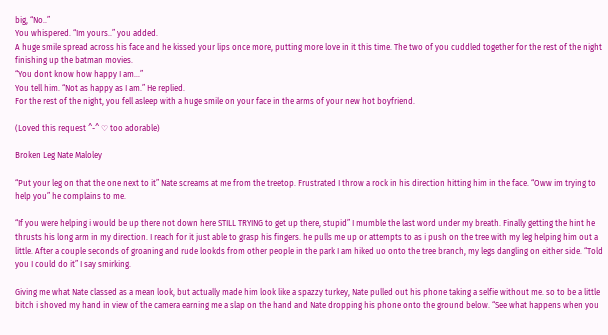big, “No..”
You whispered. “Im yours..” you added.
A huge smile spread across his face and he kissed your lips once more, putting more love in it this time. The two of you cuddled together for the rest of the night finishing up the batman movies.
“You dont know how happy I am…”
You tell him. “Not as happy as I am.” He replied.
For the rest of the night, you fell asleep with a huge smile on your face in the arms of your new hot boyfriend.

(Loved this request ^-^ ♡ too adorable)

Broken Leg Nate Maloley

“Put your leg on that the one next to it” Nate screams at me from the treetop. Frustrated I throw a rock in his direction hitting him in the face. “Oww im trying to help you” he complains to me.

“If you were helping i would be up there not down here STILL TRYING to get up there, stupid” I mumble the last word under my breath. Finally getting the hint he thrusts his long arm in my direction. I reach for it just able to grasp his fingers. he pulls me up or attempts to as i push on the tree with my leg helping him out a little. After a couple seconds of groaning and rude lookds from other people in the park I am hiked uo onto the tree branch, my legs dangling on either side. “Told you I could do it” I say smirking.

Giving me what Nate classed as a mean look, but actually made him look like a spazzy turkey, Nate pulled out his phone taking a selfie without me. so to be a little bitch i shoved my hand in view of the camera earning me a slap on the hand and Nate dropping his phone onto the ground below. “See what happens when you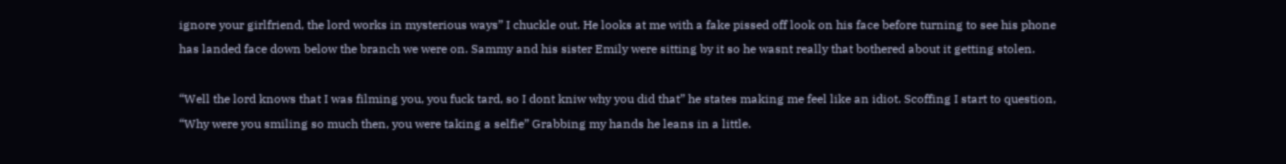ignore your girlfriend, the lord works in mysterious ways” I chuckle out. He looks at me with a fake pissed off look on his face before turning to see his phone has landed face down below the branch we were on. Sammy and his sister Emily were sitting by it so he wasnt really that bothered about it getting stolen.

“Well the lord knows that I was filming you, you fuck tard, so I dont kniw why you did that” he states making me feel like an idiot. Scoffing I start to question, “Why were you smiling so much then, you were taking a selfie” Grabbing my hands he leans in a little.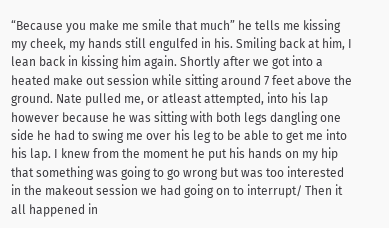“Because you make me smile that much” he tells me kissing my cheek, my hands still engulfed in his. Smiling back at him, I lean back in kissing him again. Shortly after we got into a heated make out session while sitting around 7 feet above the ground. Nate pulled me, or atleast attempted, into his lap however because he was sitting with both legs dangling one side he had to swing me over his leg to be able to get me into his lap. I knew from the moment he put his hands on my hip that something was going to go wrong but was too interested in the makeout session we had going on to interrupt/ Then it all happened in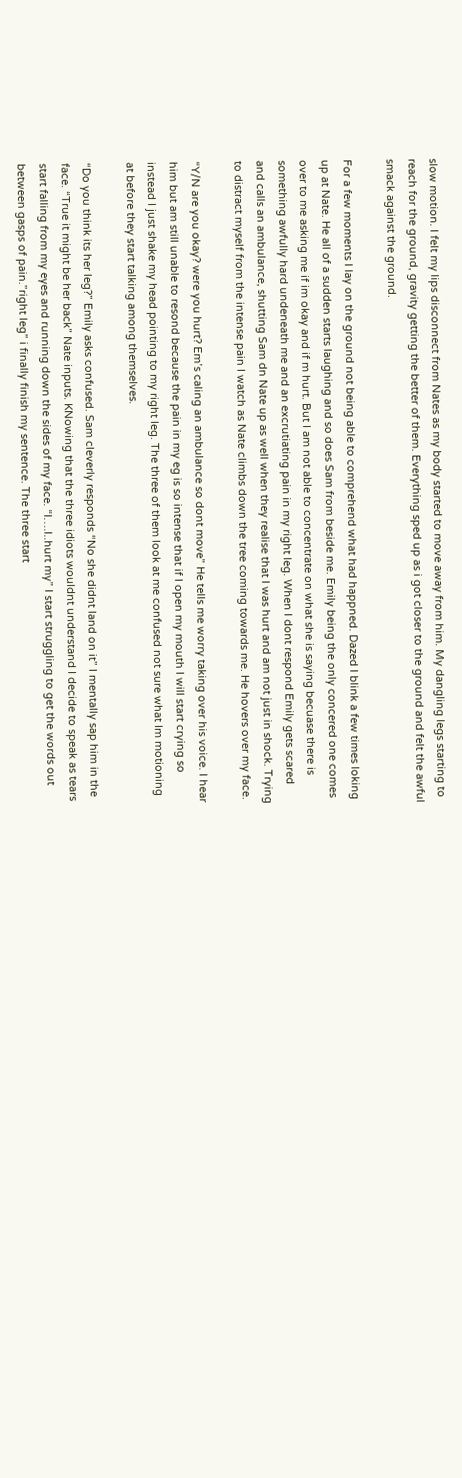slow motion. I felt my lips disconnect from Nates as my body started to move away from him. My dangling legs starting to reach for the ground, gravity getting the better of them. Everything sped up as i got closer to the ground and felt the awful smack against the ground.

For a few moments I lay on the ground not being able to comprehend what had happned. Dazed I blink a few times loking up at Nate. He all of a sudden starts laughing and so does Sam from beside me. Emily being the only concered one comes over to me asking me if im okay and if m hurt. But I am not able to concentrate on what she is saying becuase there is something awfully hard undeneath me and an excrutiating pain in my right leg. When I dont respond Emily gets scared and calls an ambulance, shutting Sam dn Nate up as well when they realise that I was hurt and am not just in shock. Trying to distract myself from the intense pain I watch as Nate climbs down the tree coming towards me. He hovers over my face.

“Y/N are you okay? were you hurt? Em’s caling an ambulance so dont move” He tells me worry taking over his voice. I hear him but am still unable to resond because the pain in my eg is so intense that if I open my mouth I will start crying so instead I just shake my head pointing to my right leg. The three of them look at me confused not sure what Im motioning at before they start talking among themselves.

“Do you think its her leg?” Emily asks confused. Sam cleverly responds “No she didnt land on it” I mentally sap him in the face. “True it might be her back” Nate inputs. KNowing that the three idiots wouldnt understand I decide to speak as tears start falling from my eyes and running down the sides of my face. “I….I..hurt my” I start struggling to get the words out between gasps of pain.”right leg” i finally finish my sentence. The three start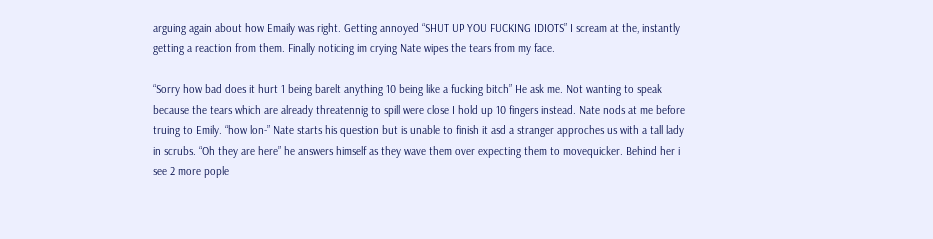arguing again about how Emaily was right. Getting annoyed “SHUT UP YOU FUCKING IDIOTS” I scream at the, instantly getting a reaction from them. Finally noticing im crying Nate wipes the tears from my face.

“Sorry how bad does it hurt 1 being barelt anything 10 being like a fucking bitch” He ask me. Not wanting to speak because the tears which are already threatennig to spill were close I hold up 10 fingers instead. Nate nods at me before truing to Emily. “how lon-” Nate starts his question but is unable to finish it asd a stranger approches us with a tall lady in scrubs. “Oh they are here” he answers himself as they wave them over expecting them to movequicker. Behind her i see 2 more pople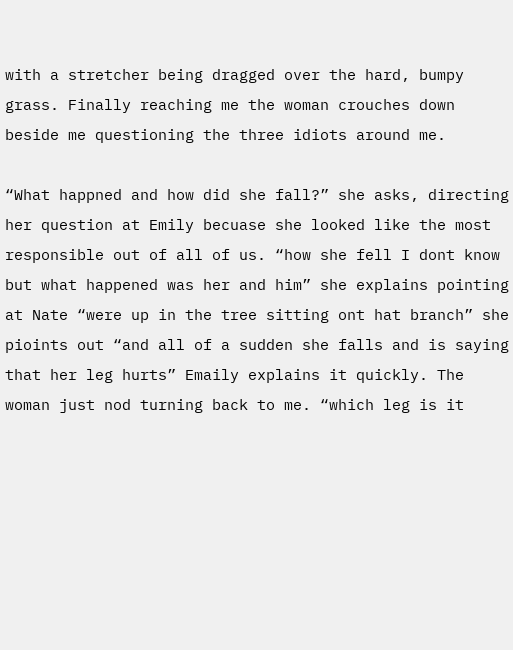with a stretcher being dragged over the hard, bumpy grass. Finally reaching me the woman crouches down beside me questioning the three idiots around me.

“What happned and how did she fall?” she asks, directing her question at Emily becuase she looked like the most responsible out of all of us. “how she fell I dont know but what happened was her and him” she explains pointing at Nate “were up in the tree sitting ont hat branch” she pioints out “and all of a sudden she falls and is saying that her leg hurts” Emaily explains it quickly. The woman just nod turning back to me. “which leg is it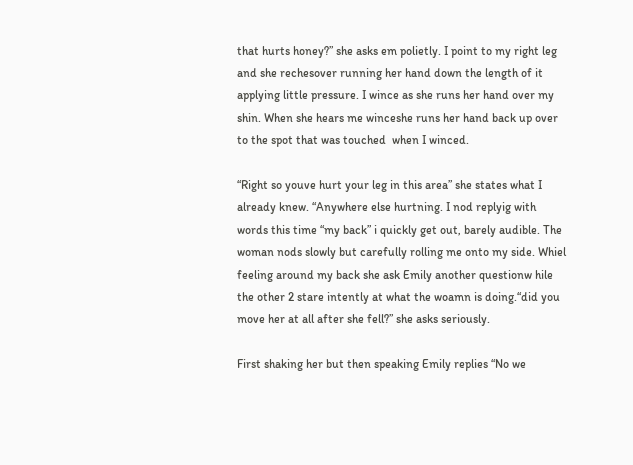that hurts honey?” she asks em polietly. I point to my right leg and she rechesover running her hand down the length of it applying little pressure. I wince as she runs her hand over my shin. When she hears me winceshe runs her hand back up over to the spot that was touched  when I winced.

“Right so youve hurt your leg in this area” she states what I already knew. “Anywhere else hurtning. I nod replyig with words this time “my back” i quickly get out, barely audible. The woman nods slowly but carefully rolling me onto my side. Whiel feeling around my back she ask Emily another questionw hile the other 2 stare intently at what the woamn is doing.“did you move her at all after she fell?” she asks seriously.

First shaking her but then speaking Emily replies “No we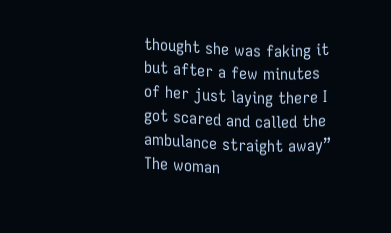thought she was faking it but after a few minutes of her just laying there I got scared and called the ambulance straight away” The woman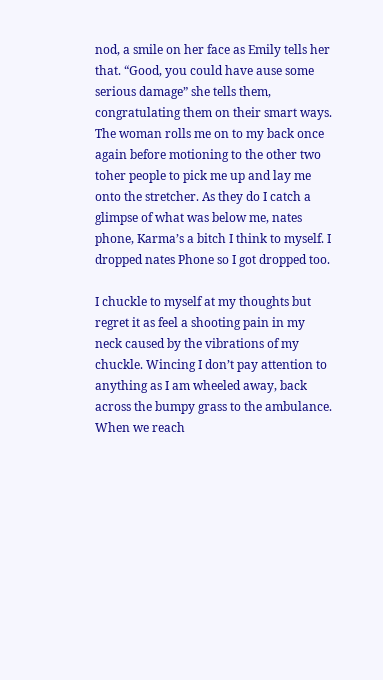nod, a smile on her face as Emily tells her that. “Good, you could have ause some serious damage” she tells them, congratulating them on their smart ways. The woman rolls me on to my back once again before motioning to the other two toher people to pick me up and lay me onto the stretcher. As they do I catch a glimpse of what was below me, nates phone, Karma’s a bitch I think to myself. I dropped nates Phone so I got dropped too.

I chuckle to myself at my thoughts but regret it as feel a shooting pain in my neck caused by the vibrations of my chuckle. Wincing I don’t pay attention to anything as I am wheeled away, back across the bumpy grass to the ambulance. When we reach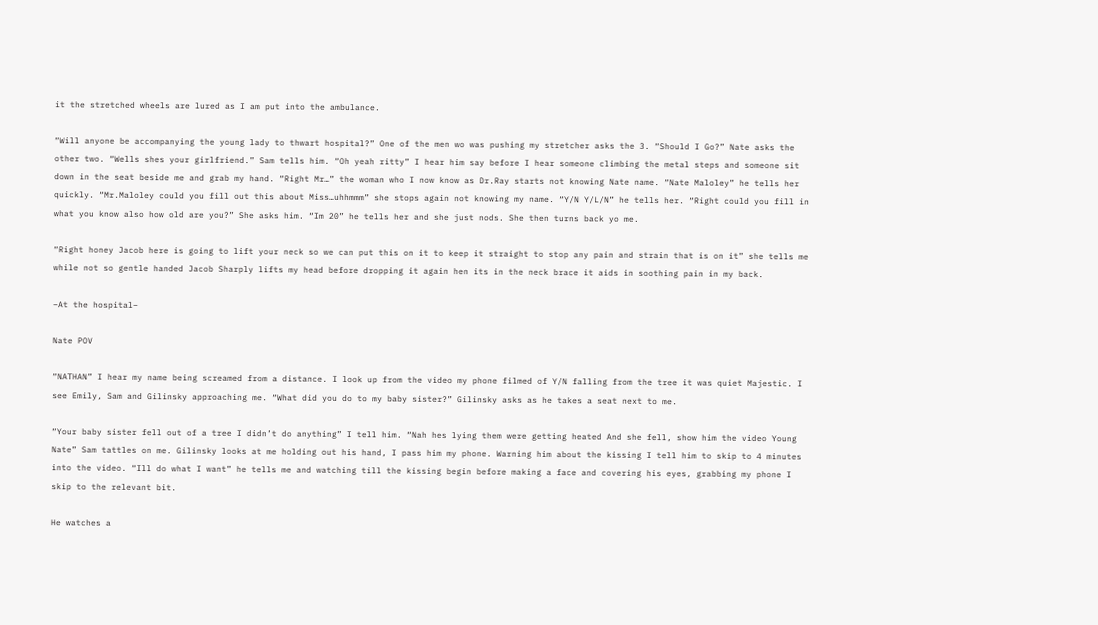it the stretched wheels are lured as I am put into the ambulance.

“Will anyone be accompanying the young lady to thwart hospital?” One of the men wo was pushing my stretcher asks the 3. “Should I Go?” Nate asks the other two. “Wells shes your girlfriend.” Sam tells him. “Oh yeah ritty” I hear him say before I hear someone climbing the metal steps and someone sit down in the seat beside me and grab my hand. “Right Mr…” the woman who I now know as Dr.Ray starts not knowing Nate name. “Nate Maloley” he tells her quickly. “Mr.Maloley could you fill out this about Miss…uhhmmm” she stops again not knowing my name. “Y/N Y/L/N” he tells her. “Right could you fill in what you know also how old are you?” She asks him. “Im 20” he tells her and she just nods. She then turns back yo me.

“Right honey Jacob here is going to lift your neck so we can put this on it to keep it straight to stop any pain and strain that is on it” she tells me while not so gentle handed Jacob Sharply lifts my head before dropping it again hen its in the neck brace it aids in soothing pain in my back.

–At the hospital–

Nate POV

“NATHAN” I hear my name being screamed from a distance. I look up from the video my phone filmed of Y/N falling from the tree it was quiet Majestic. I see Emily, Sam and Gilinsky approaching me. “What did you do to my baby sister?” Gilinsky asks as he takes a seat next to me.

“Your baby sister fell out of a tree I didn’t do anything” I tell him. “Nah hes lying them were getting heated And she fell, show him the video Young Nate” Sam tattles on me. Gilinsky looks at me holding out his hand, I pass him my phone. Warning him about the kissing I tell him to skip to 4 minutes into the video. “Ill do what I want” he tells me and watching till the kissing begin before making a face and covering his eyes, grabbing my phone I skip to the relevant bit.

He watches a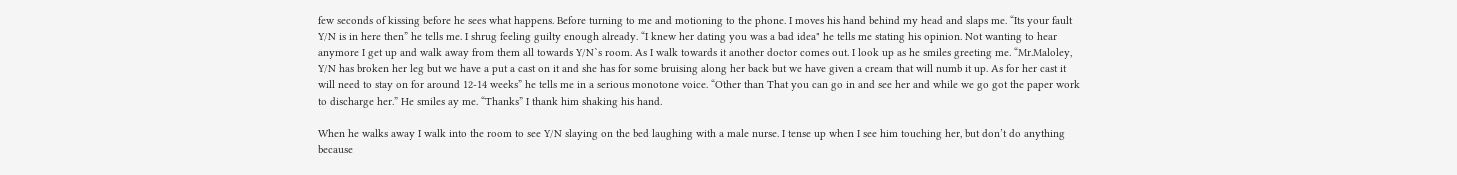few seconds of kissing before he sees what happens. Before turning to me and motioning to the phone. I moves his hand behind my head and slaps me. “Its your fault Y/N is in here then” he tells me. I shrug feeling guilty enough already. “I knew her dating you was a bad idea" he tells me stating his opinion. Not wanting to hear anymore I get up and walk away from them all towards Y/N`s room. As I walk towards it another doctor comes out. I look up as he smiles greeting me. “Mr.Maloley, Y/N has broken her leg but we have a put a cast on it and she has for some bruising along her back but we have given a cream that will numb it up. As for her cast it will need to stay on for around 12-14 weeks” he tells me in a serious monotone voice. “Other than That you can go in and see her and while we go got the paper work to discharge her.” He smiles ay me. “Thanks” I thank him shaking his hand.

When he walks away I walk into the room to see Y/N slaying on the bed laughing with a male nurse. I tense up when I see him touching her, but don’t do anything because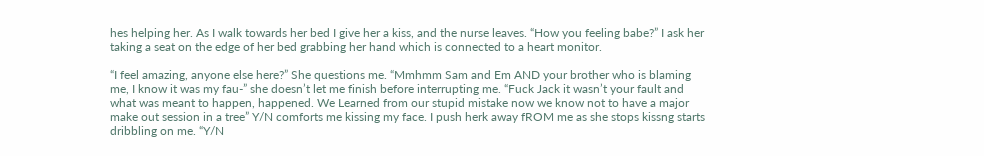hes helping her. As I walk towards her bed I give her a kiss, and the nurse leaves. “How you feeling babe?” I ask her taking a seat on the edge of her bed grabbing her hand which is connected to a heart monitor.

“I feel amazing, anyone else here?” She questions me. “Mmhmm Sam and Em AND your brother who is blaming me, I know it was my fau-” she doesn’t let me finish before interrupting me. “Fuck Jack it wasn’t your fault and what was meant to happen, happened. We Learned from our stupid mistake now we know not to have a major make out session in a tree” Y/N comforts me kissing my face. I push herk away fROM me as she stops kissng starts dribbling on me. “Y/N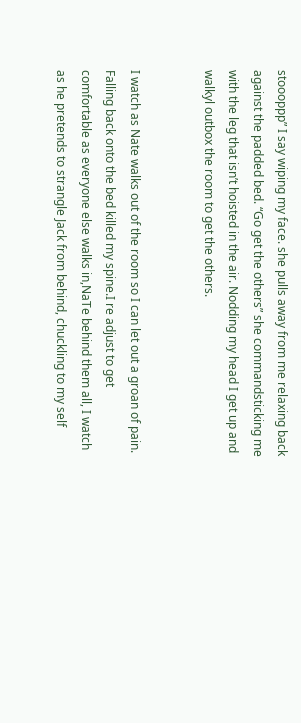stoooppp” I say wiping my face. she pulls away from me relaxing back against the padded bed. “Go get the others” she commandsticking me with the leg that isn’t hoisted in the air. Nodding my head I get up and walkyl outbox the room to get the others.


I watch as Nate walks out of the room so I can let out a groan of pain. Falling back onto the bed killed my spine.I re adjust to get comfortable as everyone else walks in,NaTe behind them all, I watch as he pretends to strangle Jack from behind, chuckling to my self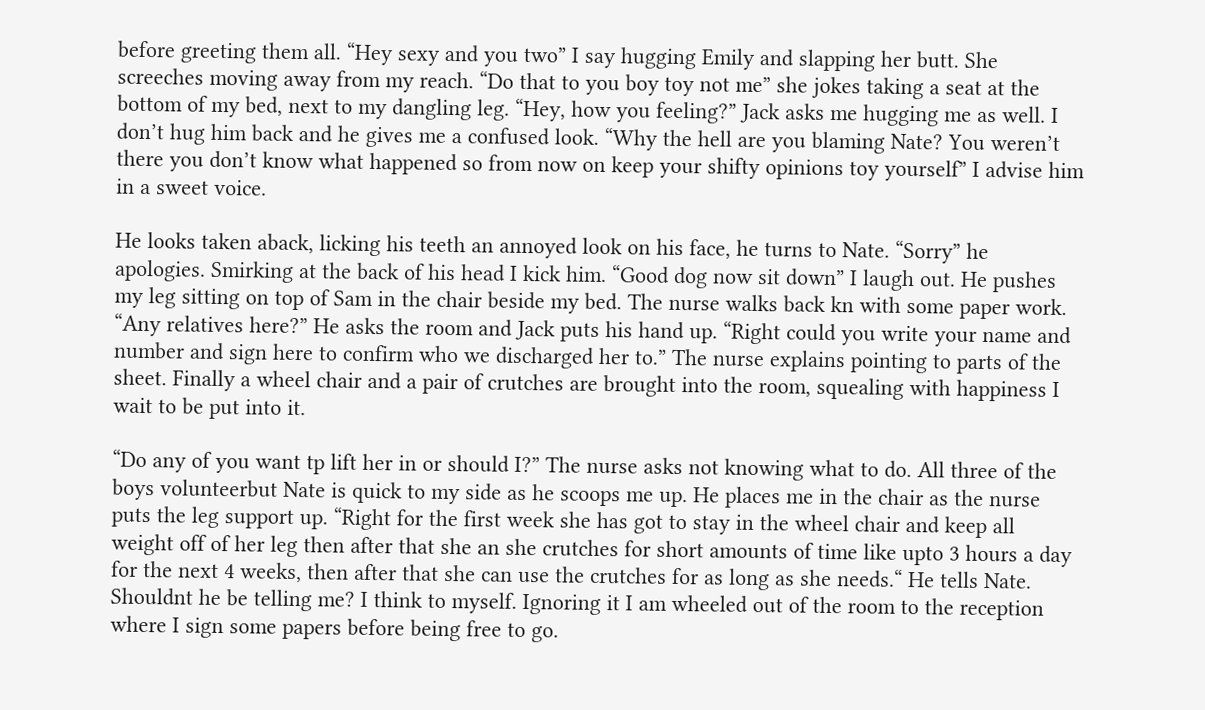before greeting them all. “Hey sexy and you two” I say hugging Emily and slapping her butt. She screeches moving away from my reach. “Do that to you boy toy not me” she jokes taking a seat at the bottom of my bed, next to my dangling leg. “Hey, how you feeling?” Jack asks me hugging me as well. I don’t hug him back and he gives me a confused look. “Why the hell are you blaming Nate? You weren’t there you don’t know what happened so from now on keep your shifty opinions toy yourself” I advise him in a sweet voice.

He looks taken aback, licking his teeth an annoyed look on his face, he turns to Nate. “Sorry” he apologies. Smirking at the back of his head I kick him. “Good dog now sit down” I laugh out. He pushes my leg sitting on top of Sam in the chair beside my bed. The nurse walks back kn with some paper work. “Any relatives here?” He asks the room and Jack puts his hand up. “Right could you write your name and number and sign here to confirm who we discharged her to.” The nurse explains pointing to parts of the sheet. Finally a wheel chair and a pair of crutches are brought into the room, squealing with happiness I wait to be put into it.

“Do any of you want tp lift her in or should I?” The nurse asks not knowing what to do. All three of the boys volunteerbut Nate is quick to my side as he scoops me up. He places me in the chair as the nurse puts the leg support up. “Right for the first week she has got to stay in the wheel chair and keep all weight off of her leg then after that she an she crutches for short amounts of time like upto 3 hours a day for the next 4 weeks, then after that she can use the crutches for as long as she needs.“ He tells Nate. Shouldnt he be telling me? I think to myself. Ignoring it I am wheeled out of the room to the reception where I sign some papers before being free to go.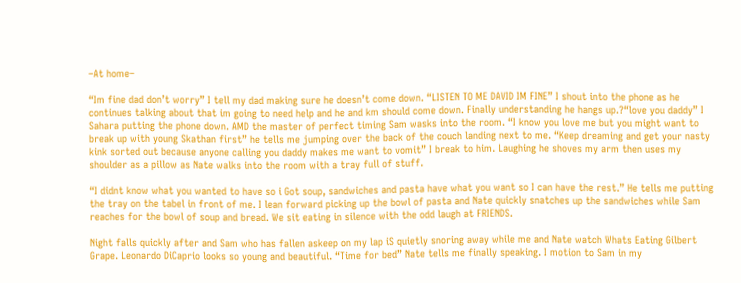–At home–

“Im fine dad don’t worry” I tell my dad making sure he doesn’t come down. “LISTEN TO ME DAVID IM FINE” I shout into the phone as he continues talking about that im going to need help and he and km should come down. Finally understanding he hangs up.?“love you daddy” I Sahara putting the phone down. AMD the master of perfect timing Sam wasks into the room. “I know you love me but you might want to break up with young Skathan first” he tells me jumping over the back of the couch landing next to me. “Keep dreaming and get your nasty kink sorted out because anyone calling you daddy makes me want to vomit” I break to him. Laughing he shoves my arm then uses my shoulder as a pillow as Nate walks into the room with a tray full of stuff.

“I didnt know what you wanted to have so i Got soup, sandwiches and pasta have what you want so I can have the rest.” He tells me putting the tray on the tabel in front of me. I lean forward picking up the bowl of pasta and Nate quickly snatches up the sandwiches while Sam reaches for the bowl of soup and bread. We sit eating in silence with the odd laugh at FRIENDS.

Night falls quickly after and Sam who has fallen askeep on my lap iS quietly snoring away while me and Nate watch Whats Eating Gilbert Grape. Leonardo DiCaprio looks so young and beautiful. “Time for bed” Nate tells me finally speaking. I motion to Sam in my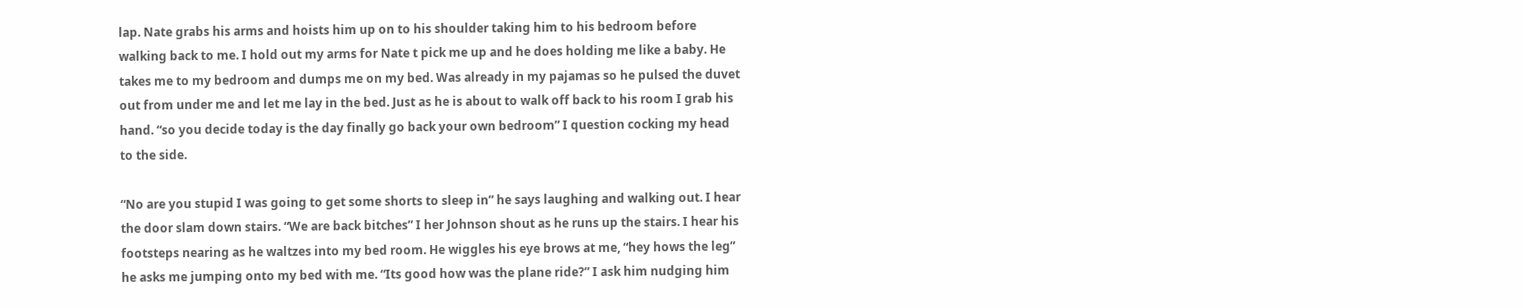lap. Nate grabs his arms and hoists him up on to his shoulder taking him to his bedroom before walking back to me. I hold out my arms for Nate t pick me up and he does holding me like a baby. He takes me to my bedroom and dumps me on my bed. Was already in my pajamas so he pulsed the duvet out from under me and let me lay in the bed. Just as he is about to walk off back to his room I grab his hand. “so you decide today is the day finally go back your own bedroom” I question cocking my head to the side.

“No are you stupid I was going to get some shorts to sleep in” he says laughing and walking out. I hear the door slam down stairs. “We are back bitches” I her Johnson shout as he runs up the stairs. I hear his footsteps nearing as he waltzes into my bed room. He wiggles his eye brows at me, “hey hows the leg” he asks me jumping onto my bed with me. “Its good how was the plane ride?” I ask him nudging him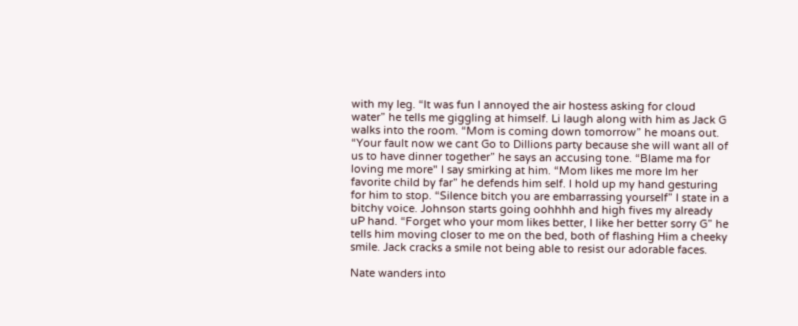with my leg. “It was fun I annoyed the air hostess asking for cloud water” he tells me giggling at himself. Li laugh along with him as Jack G walks into the room. “Mom is coming down tomorrow” he moans out. “Your fault now we cant Go to Dillions party because she will want all of us to have dinner together” he says an accusing tone. “Blame ma for loving me more" I say smirking at him. “Mom likes me more Im her favorite child by far” he defends him self. I hold up my hand gesturing for him to stop. “Silence bitch you are embarrassing yourself” I state in a bitchy voice. Johnson starts going oohhhh and high fives my already uP hand. “Forget who your mom likes better, I like her better sorry G” he tells him moving closer to me on the bed, both of flashing Him a cheeky smile. Jack cracks a smile not being able to resist our adorable faces.

Nate wanders into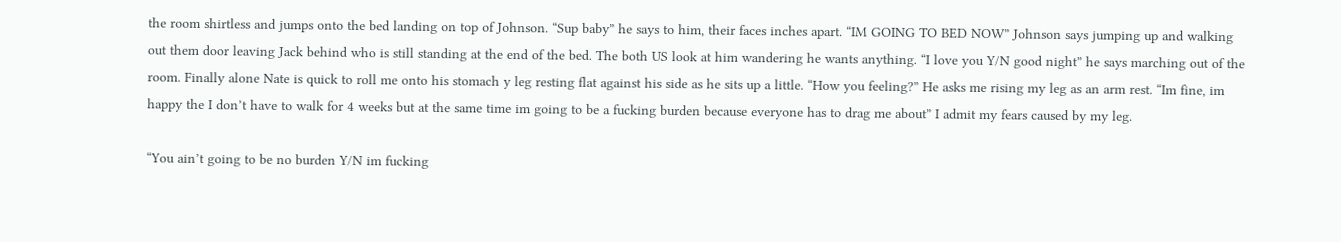the room shirtless and jumps onto the bed landing on top of Johnson. “Sup baby” he says to him, their faces inches apart. “IM GOING TO BED NOW” Johnson says jumping up and walking out them door leaving Jack behind who is still standing at the end of the bed. The both US look at him wandering he wants anything. “I love you Y/N good night” he says marching out of the room. Finally alone Nate is quick to roll me onto his stomach y leg resting flat against his side as he sits up a little. “How you feeling?” He asks me rising my leg as an arm rest. “Im fine, im happy the I don’t have to walk for 4 weeks but at the same time im going to be a fucking burden because everyone has to drag me about” I admit my fears caused by my leg.

“You ain’t going to be no burden Y/N im fucking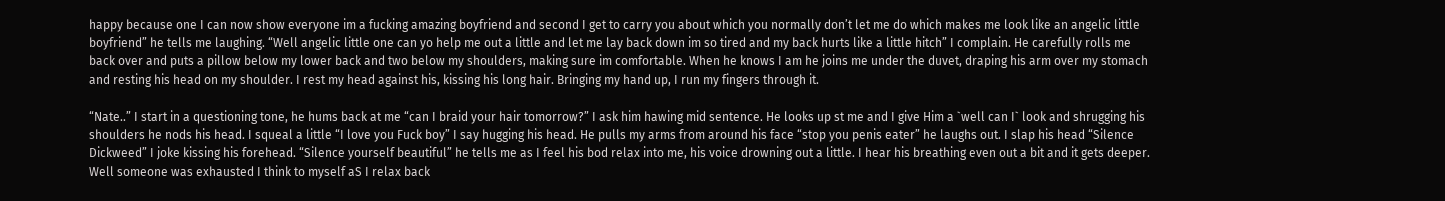happy because one I can now show everyone im a fucking amazing boyfriend and second I get to carry you about which you normally don’t let me do which makes me look like an angelic little boyfriend” he tells me laughing. “Well angelic little one can yo help me out a little and let me lay back down im so tired and my back hurts like a little hitch” I complain. He carefully rolls me back over and puts a pillow below my lower back and two below my shoulders, making sure im comfortable. When he knows I am he joins me under the duvet, draping his arm over my stomach and resting his head on my shoulder. I rest my head against his, kissing his long hair. Bringing my hand up, I run my fingers through it.

“Nate..” I start in a questioning tone, he hums back at me “can I braid your hair tomorrow?” I ask him hawing mid sentence. He looks up st me and I give Him a `well can I` look and shrugging his shoulders he nods his head. I squeal a little “I love you Fuck boy” I say hugging his head. He pulls my arms from around his face “stop you penis eater” he laughs out. I slap his head “Silence Dickweed” I joke kissing his forehead. “Silence yourself beautiful” he tells me as I feel his bod relax into me, his voice drowning out a little. I hear his breathing even out a bit and it gets deeper. Well someone was exhausted I think to myself aS I relax back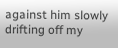against him slowly drifting off my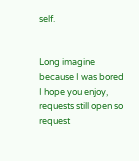self.


Long imagine because I was bored I hope you enjoy, requests still open so request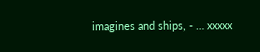imagines and ships, - … xxxxx